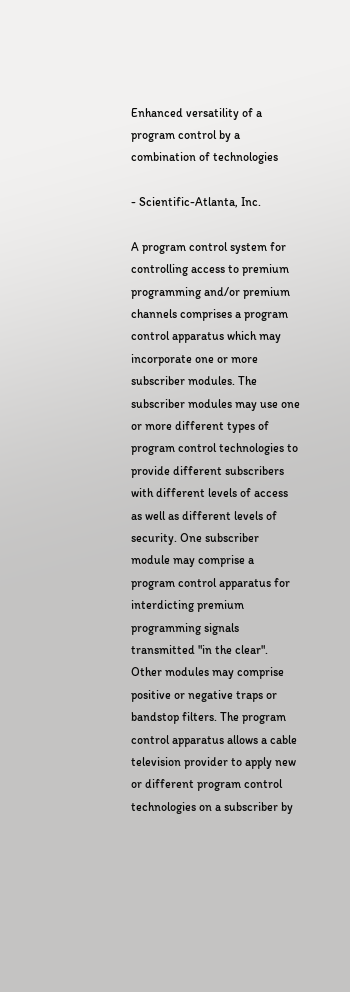Enhanced versatility of a program control by a combination of technologies

- Scientific-Atlanta, Inc.

A program control system for controlling access to premium programming and/or premium channels comprises a program control apparatus which may incorporate one or more subscriber modules. The subscriber modules may use one or more different types of program control technologies to provide different subscribers with different levels of access as well as different levels of security. One subscriber module may comprise a program control apparatus for interdicting premium programming signals transmitted "in the clear". Other modules may comprise positive or negative traps or bandstop filters. The program control apparatus allows a cable television provider to apply new or different program control technologies on a subscriber by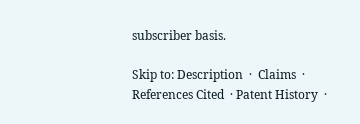subscriber basis.

Skip to: Description  ·  Claims  ·  References Cited  · Patent History  ·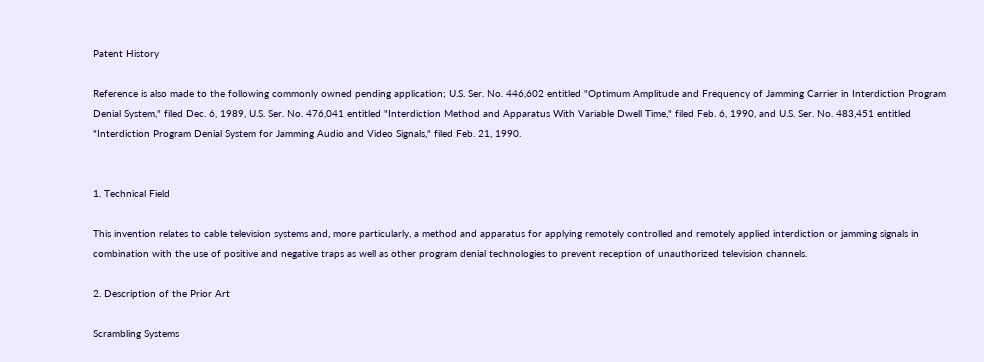Patent History

Reference is also made to the following commonly owned pending application; U.S. Ser. No. 446,602 entitled "Optimum Amplitude and Frequency of Jamming Carrier in Interdiction Program Denial System," filed Dec. 6, 1989, U.S. Ser. No. 476,041 entitled "Interdiction Method and Apparatus With Variable Dwell Time," filed Feb. 6, 1990, and U.S. Ser. No. 483,451 entitled "Interdiction Program Denial System for Jamming Audio and Video Signals," filed Feb. 21, 1990.


1. Technical Field

This invention relates to cable television systems and, more particularly, a method and apparatus for applying remotely controlled and remotely applied interdiction or jamming signals in combination with the use of positive and negative traps as well as other program denial technologies to prevent reception of unauthorized television channels.

2. Description of the Prior Art

Scrambling Systems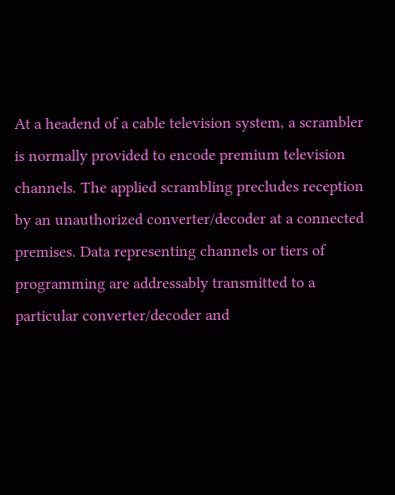At a headend of a cable television system, a scrambler is normally provided to encode premium television channels. The applied scrambling precludes reception by an unauthorized converter/decoder at a connected premises. Data representing channels or tiers of programming are addressably transmitted to a particular converter/decoder and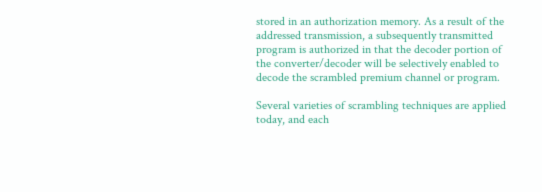stored in an authorization memory. As a result of the addressed transmission, a subsequently transmitted program is authorized in that the decoder portion of the converter/decoder will be selectively enabled to decode the scrambled premium channel or program.

Several varieties of scrambling techniques are applied today, and each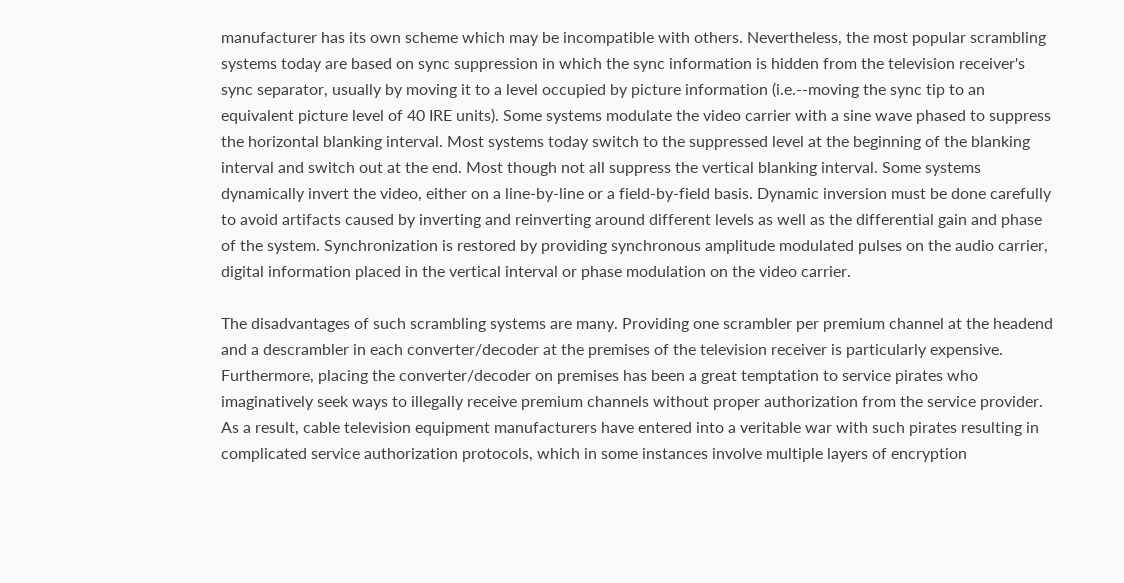manufacturer has its own scheme which may be incompatible with others. Nevertheless, the most popular scrambling systems today are based on sync suppression in which the sync information is hidden from the television receiver's sync separator, usually by moving it to a level occupied by picture information (i.e.--moving the sync tip to an equivalent picture level of 40 IRE units). Some systems modulate the video carrier with a sine wave phased to suppress the horizontal blanking interval. Most systems today switch to the suppressed level at the beginning of the blanking interval and switch out at the end. Most though not all suppress the vertical blanking interval. Some systems dynamically invert the video, either on a line-by-line or a field-by-field basis. Dynamic inversion must be done carefully to avoid artifacts caused by inverting and reinverting around different levels as well as the differential gain and phase of the system. Synchronization is restored by providing synchronous amplitude modulated pulses on the audio carrier, digital information placed in the vertical interval or phase modulation on the video carrier.

The disadvantages of such scrambling systems are many. Providing one scrambler per premium channel at the headend and a descrambler in each converter/decoder at the premises of the television receiver is particularly expensive. Furthermore, placing the converter/decoder on premises has been a great temptation to service pirates who imaginatively seek ways to illegally receive premium channels without proper authorization from the service provider. As a result, cable television equipment manufacturers have entered into a veritable war with such pirates resulting in complicated service authorization protocols, which in some instances involve multiple layers of encryption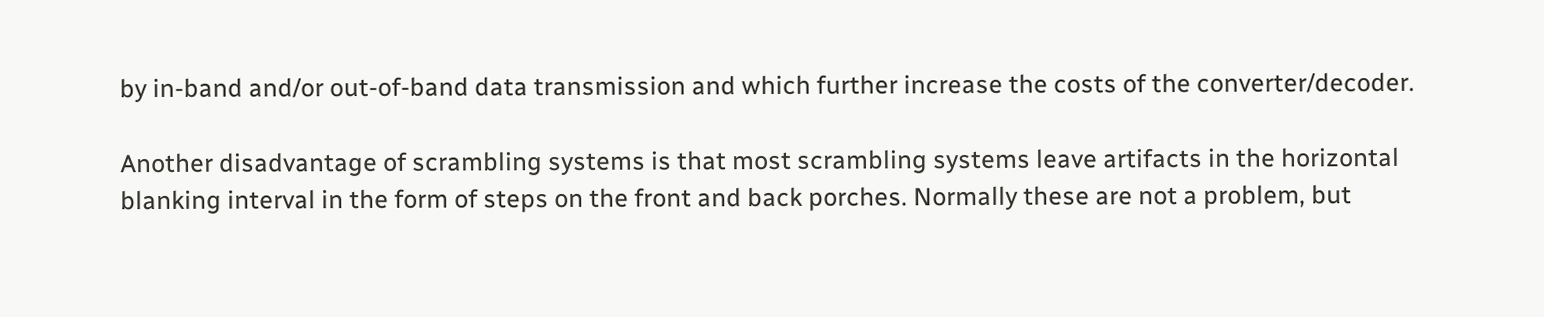by in-band and/or out-of-band data transmission and which further increase the costs of the converter/decoder.

Another disadvantage of scrambling systems is that most scrambling systems leave artifacts in the horizontal blanking interval in the form of steps on the front and back porches. Normally these are not a problem, but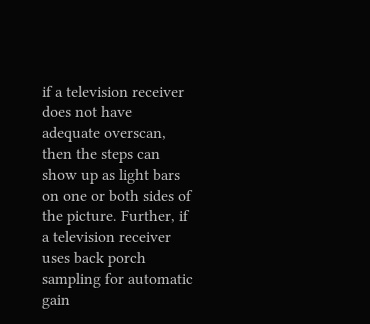if a television receiver does not have adequate overscan, then the steps can show up as light bars on one or both sides of the picture. Further, if a television receiver uses back porch sampling for automatic gain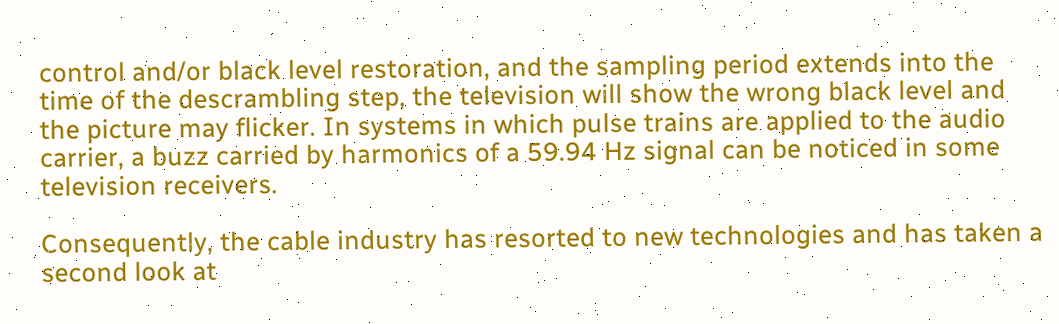control and/or black level restoration, and the sampling period extends into the time of the descrambling step, the television will show the wrong black level and the picture may flicker. In systems in which pulse trains are applied to the audio carrier, a buzz carried by harmonics of a 59.94 Hz signal can be noticed in some television receivers.

Consequently, the cable industry has resorted to new technologies and has taken a second look at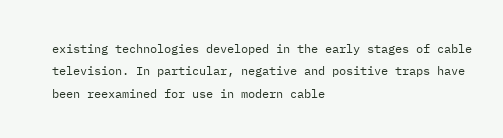existing technologies developed in the early stages of cable television. In particular, negative and positive traps have been reexamined for use in modern cable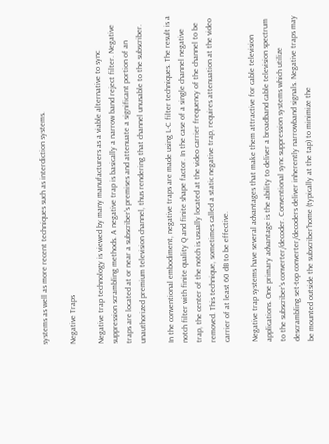systems as well as more recent techniques such as interdiction systems.

Negative Traps

Negative trap technology is viewed by many manufacturers as a viable alternative to sync suppression scrambling methods. A negative trap is basically a narrow band reject filter. Negative traps are located at or near a subscriber's premises and attenuate a significant portion of an unauthorized premium television channel, thus rendering that channel unusable to the subscriber.

In the conventional embodiment, negative traps are made using L-C filter techniques. The result is a notch filter with finite quality Q and finite shape factor. In the case of a single channel negative trap, the center of the notch is usually located at the video carrier frequency of the channel to be removed. This technique, sometimes called a static negative trap, requires attenuation at the video carrier of at least 60 dB to be effective.

Negative trap systems have several advantages that make them attractive for cable television applications. One primary advantage is the ability to deliver a broadband cable television spectrum to the subscriber's converter/decoder. Conventional sync suppression systems which utilize descrambling set-top converter/decoders deliver inherently narrowband signals. Negative traps may be mounted outside the subscriber'home (typically at the tap) to minimize the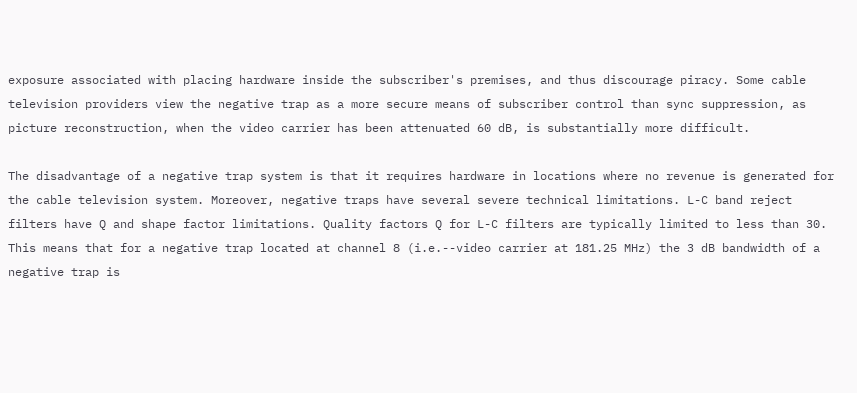exposure associated with placing hardware inside the subscriber's premises, and thus discourage piracy. Some cable television providers view the negative trap as a more secure means of subscriber control than sync suppression, as picture reconstruction, when the video carrier has been attenuated 60 dB, is substantially more difficult.

The disadvantage of a negative trap system is that it requires hardware in locations where no revenue is generated for the cable television system. Moreover, negative traps have several severe technical limitations. L-C band reject filters have Q and shape factor limitations. Quality factors Q for L-C filters are typically limited to less than 30. This means that for a negative trap located at channel 8 (i.e.--video carrier at 181.25 MHz) the 3 dB bandwidth of a negative trap is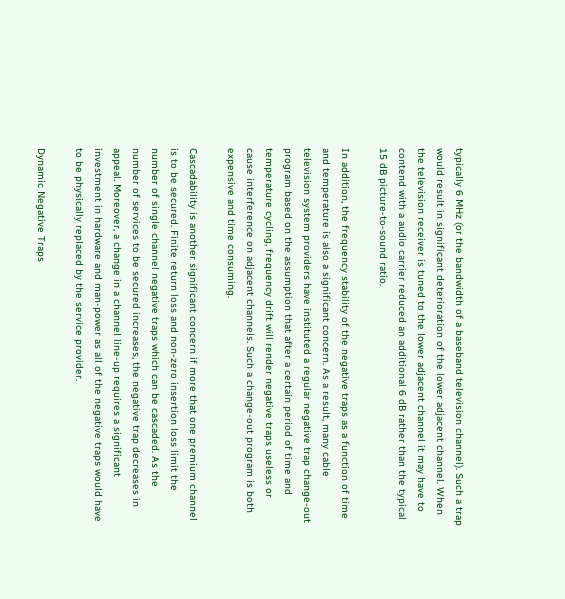typically 6 MHz (or the bandwidth of a baseband television channel). Such a trap would result in significant deterioration of the lower adjacent channel. When the television receiver is tuned to the lower adjacent channel it may have to contend with a audio carrier reduced an additional 6 dB rather than the typical 15 dB picture-to-sound ratio.

In addition, the frequency stability of the negative traps as a function of time and temperature is also a significant concern. As a result, many cable television system providers have instituted a regular negative trap change-out program based on the assumption that after a certain period of time and temperature cycling, frequency drift will render negative traps useless or cause interference on adjacent channels. Such a change-out program is both expensive and time consuming.

Cascadability is another significant concern if more that one premium channel is to be secured. Finite return loss and non-zero insertion loss limit the number of single channel negative traps which can be cascaded. As the number of services to be secured increases, the negative trap decreases in appeal. Moreover, a change in a channel line-up requires a significant investment in hardware and man-power as all of the negative traps would have to be physically replaced by the service provider.

Dynamic Negative Traps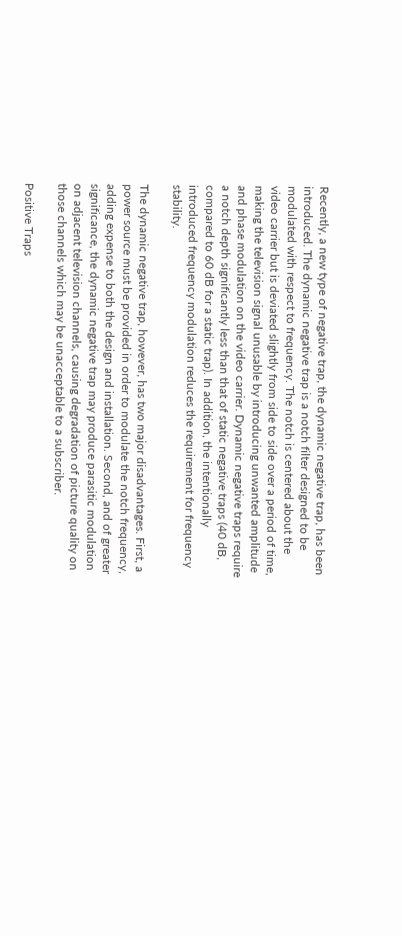Recently, a new type of negative trap, the dynamic negative trap, has been introduced. The dynamic negative trap is a notch filter designed to be modulated with respect to frequency. The notch is centered about the video carrier but is deviated slightly from side to side over a period of time, making the television signal unusable by introducing unwanted amplitude and phase modulation on the video carrier. Dynamic negative traps require a notch depth significantly less than that of static negative traps (40 dB, compared to 60 dB for a static trap). In addition, the intentionally introduced frequency modulation reduces the requirement for frequency stability.

The dynamic negative trap, however, has two major disadvantages. First, a power source must be provided in order to modulate the notch frequency, adding expense to both the design and installation. Second, and of greater significance, the dynamic negative trap may produce parasitic modulation on adjacent television channels, causing degradation of picture quality on those channels which may be unacceptable to a subscriber.

Positive Traps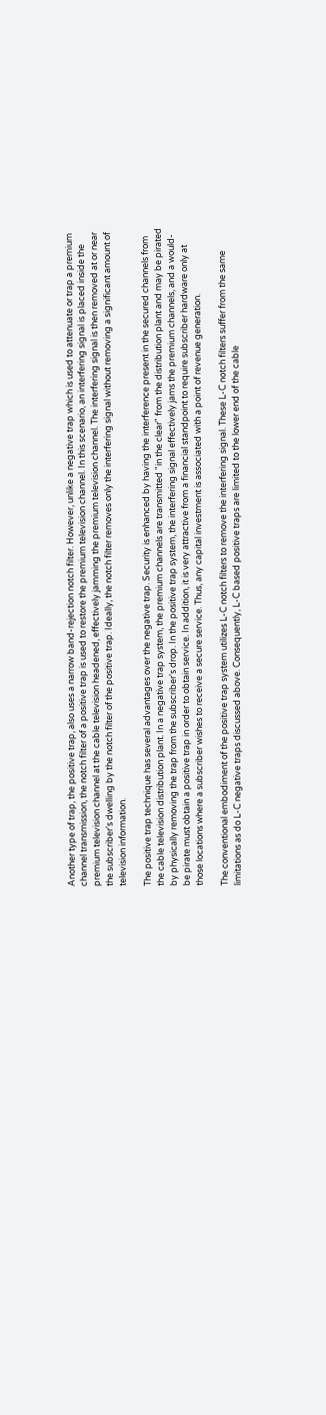Another type of trap, the positive trap, also uses a narrow band-rejection notch filter. However, unlike a negative trap which is used to attenuate or trap a premium channel transmission, the notch filter of a positive trap is used to restore the premium television channel. In this scenario, an interfering signal is placed inside the premium television channel at the cable television headened, effectively jamming the premium television channel. The interfering signal is then removed at or near the subscriber's dwelling by the notch filter of the positive trap. Ideally, the notch filter removes only the interfering signal without removing a significant amount of television information.

The positive trap technique has several advantages over the negative trap. Security is enhanced by having the interference present in the secured channels from the cable television distribution plant. In a negative trap system, the premium channels are transmitted "in the clear" from the distribution plant and may be pirated by physically removing the trap from the subscriber's drop. In the positive trap system, the interfering signal effectively jams the premium channels, and a would-be pirate must obtain a positive trap in order to obtain service. In addition, it is very attractive from a financial standpoint to require subscriber hardware only at those locations where a subscriber wishes to receive a secure service. Thus, any capital investment is associated with a point of revenue generation.

The conventional embodiment of the positive trap system utilizes L-C notch filters to remove the interfering signal. These L-C notch filters suffer from the same limitations as do L-C negative traps discussed above. Consequently, L-C based positive traps are limited to the lower end of the cable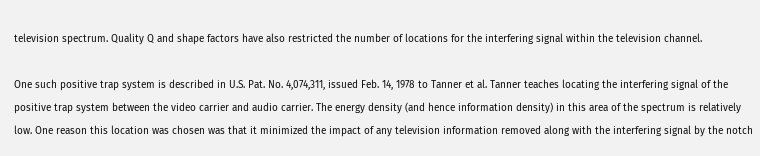television spectrum. Quality Q and shape factors have also restricted the number of locations for the interfering signal within the television channel.

One such positive trap system is described in U.S. Pat. No. 4,074,311, issued Feb. 14, 1978 to Tanner et al. Tanner teaches locating the interfering signal of the positive trap system between the video carrier and audio carrier. The energy density (and hence information density) in this area of the spectrum is relatively low. One reason this location was chosen was that it minimized the impact of any television information removed along with the interfering signal by the notch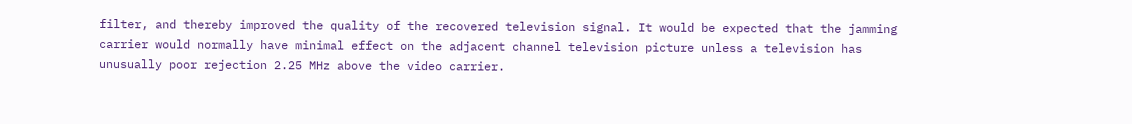filter, and thereby improved the quality of the recovered television signal. It would be expected that the jamming carrier would normally have minimal effect on the adjacent channel television picture unless a television has unusually poor rejection 2.25 MHz above the video carrier.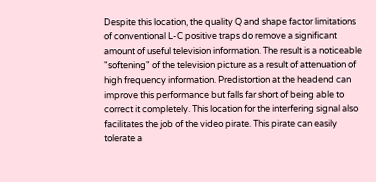Despite this location, the quality Q and shape factor limitations of conventional L-C positive traps do remove a significant amount of useful television information. The result is a noticeable "softening" of the television picture as a result of attenuation of high frequency information. Predistortion at the headend can improve this performance but falls far short of being able to correct it completely. This location for the interfering signal also facilitates the job of the video pirate. This pirate can easily tolerate a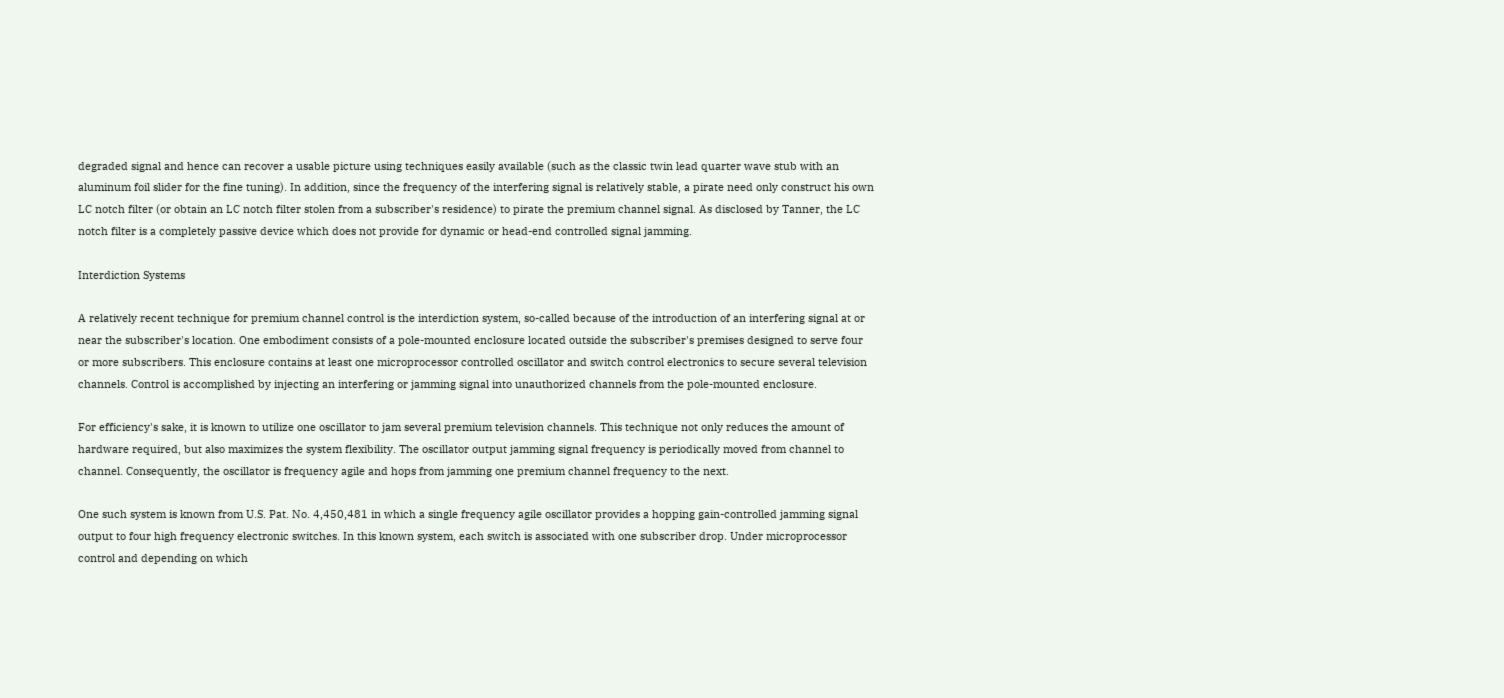degraded signal and hence can recover a usable picture using techniques easily available (such as the classic twin lead quarter wave stub with an aluminum foil slider for the fine tuning). In addition, since the frequency of the interfering signal is relatively stable, a pirate need only construct his own LC notch filter (or obtain an LC notch filter stolen from a subscriber's residence) to pirate the premium channel signal. As disclosed by Tanner, the LC notch filter is a completely passive device which does not provide for dynamic or head-end controlled signal jamming.

Interdiction Systems

A relatively recent technique for premium channel control is the interdiction system, so-called because of the introduction of an interfering signal at or near the subscriber's location. One embodiment consists of a pole-mounted enclosure located outside the subscriber's premises designed to serve four or more subscribers. This enclosure contains at least one microprocessor controlled oscillator and switch control electronics to secure several television channels. Control is accomplished by injecting an interfering or jamming signal into unauthorized channels from the pole-mounted enclosure.

For efficiency's sake, it is known to utilize one oscillator to jam several premium television channels. This technique not only reduces the amount of hardware required, but also maximizes the system flexibility. The oscillator output jamming signal frequency is periodically moved from channel to channel. Consequently, the oscillator is frequency agile and hops from jamming one premium channel frequency to the next.

One such system is known from U.S. Pat. No. 4,450,481 in which a single frequency agile oscillator provides a hopping gain-controlled jamming signal output to four high frequency electronic switches. In this known system, each switch is associated with one subscriber drop. Under microprocessor control and depending on which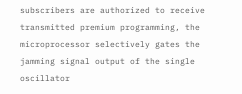subscribers are authorized to receive transmitted premium programming, the microprocessor selectively gates the jamming signal output of the single oscillator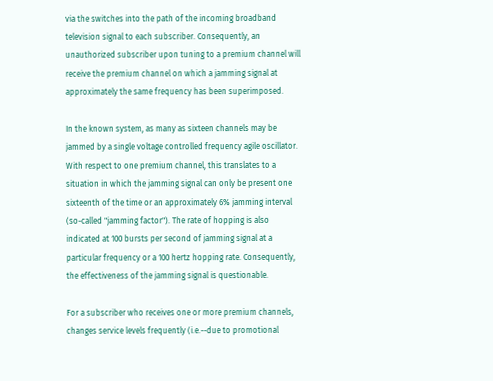via the switches into the path of the incoming broadband television signal to each subscriber. Consequently, an unauthorized subscriber upon tuning to a premium channel will receive the premium channel on which a jamming signal at approximately the same frequency has been superimposed.

In the known system, as many as sixteen channels may be jammed by a single voltage controlled frequency agile oscillator. With respect to one premium channel, this translates to a situation in which the jamming signal can only be present one sixteenth of the time or an approximately 6% jamming interval (so-called "jamming factor"). The rate of hopping is also indicated at 100 bursts per second of jamming signal at a particular frequency or a 100 hertz hopping rate. Consequently, the effectiveness of the jamming signal is questionable.

For a subscriber who receives one or more premium channels, changes service levels frequently (i.e.--due to promotional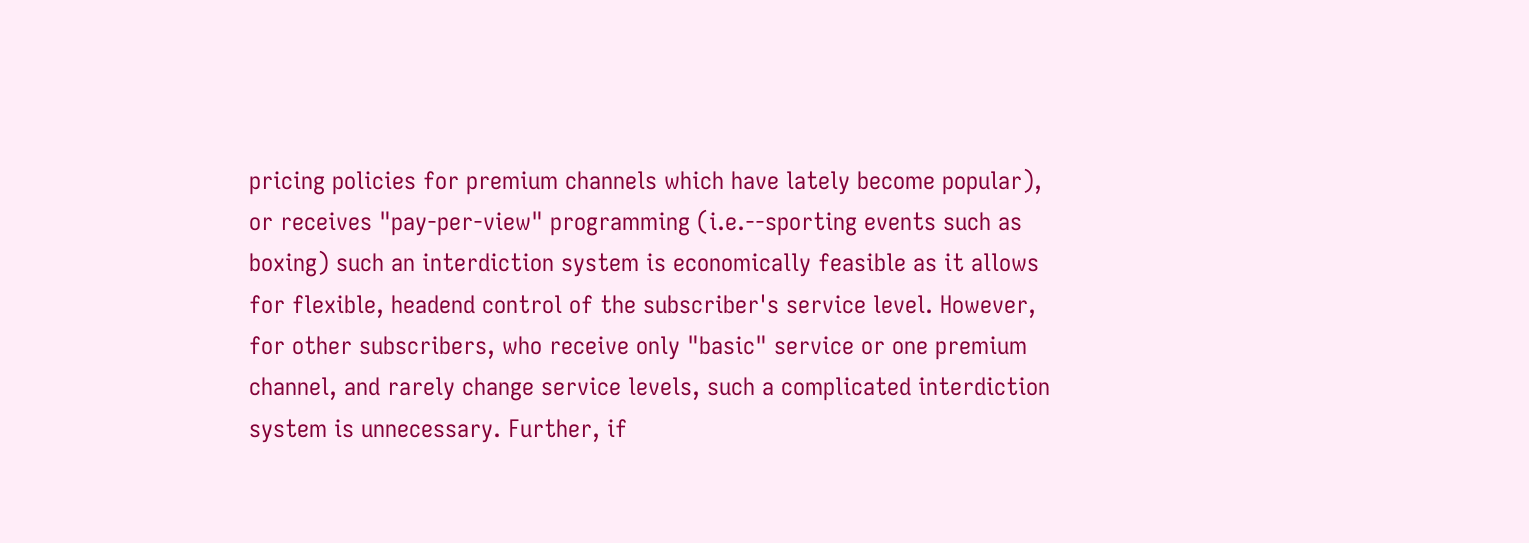pricing policies for premium channels which have lately become popular), or receives "pay-per-view" programming (i.e.--sporting events such as boxing) such an interdiction system is economically feasible as it allows for flexible, headend control of the subscriber's service level. However, for other subscribers, who receive only "basic" service or one premium channel, and rarely change service levels, such a complicated interdiction system is unnecessary. Further, if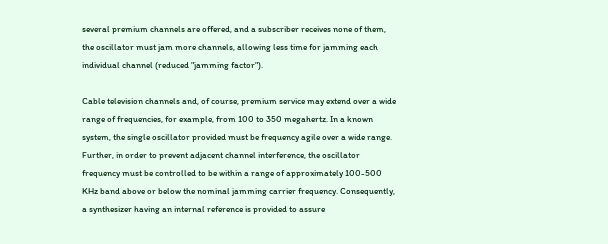several premium channels are offered, and a subscriber receives none of them, the oscillator must jam more channels, allowing less time for jamming each individual channel (reduced "jamming factor").

Cable television channels and, of course, premium service may extend over a wide range of frequencies, for example, from 100 to 350 megahertz. In a known system, the single oscillator provided must be frequency agile over a wide range. Further, in order to prevent adjacent channel interference, the oscillator frequency must be controlled to be within a range of approximately 100-500 KHz band above or below the nominal jamming carrier frequency. Consequently, a synthesizer having an internal reference is provided to assure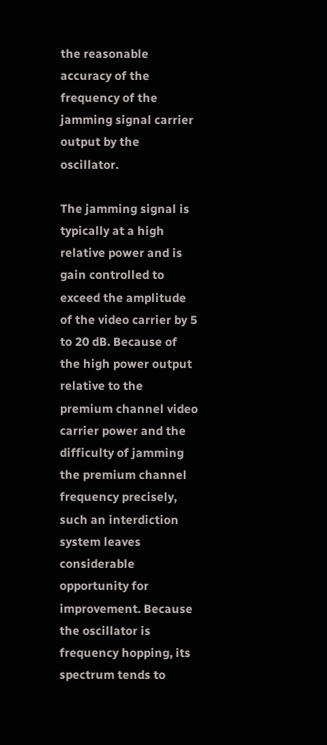the reasonable accuracy of the frequency of the jamming signal carrier output by the oscillator.

The jamming signal is typically at a high relative power and is gain controlled to exceed the amplitude of the video carrier by 5 to 20 dB. Because of the high power output relative to the premium channel video carrier power and the difficulty of jamming the premium channel frequency precisely, such an interdiction system leaves considerable opportunity for improvement. Because the oscillator is frequency hopping, its spectrum tends to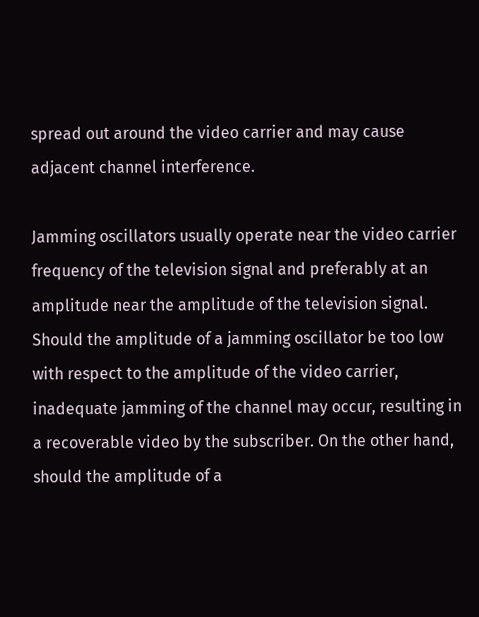spread out around the video carrier and may cause adjacent channel interference.

Jamming oscillators usually operate near the video carrier frequency of the television signal and preferably at an amplitude near the amplitude of the television signal. Should the amplitude of a jamming oscillator be too low with respect to the amplitude of the video carrier, inadequate jamming of the channel may occur, resulting in a recoverable video by the subscriber. On the other hand, should the amplitude of a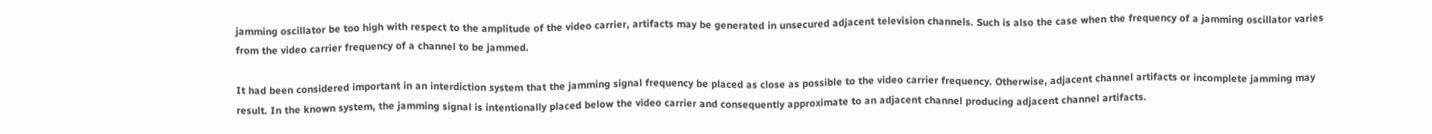jamming oscillator be too high with respect to the amplitude of the video carrier, artifacts may be generated in unsecured adjacent television channels. Such is also the case when the frequency of a jamming oscillator varies from the video carrier frequency of a channel to be jammed.

It had been considered important in an interdiction system that the jamming signal frequency be placed as close as possible to the video carrier frequency. Otherwise, adjacent channel artifacts or incomplete jamming may result. In the known system, the jamming signal is intentionally placed below the video carrier and consequently approximate to an adjacent channel producing adjacent channel artifacts.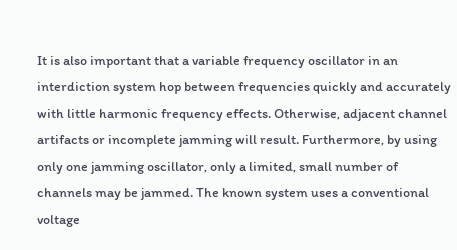It is also important that a variable frequency oscillator in an interdiction system hop between frequencies quickly and accurately with little harmonic frequency effects. Otherwise, adjacent channel artifacts or incomplete jamming will result. Furthermore, by using only one jamming oscillator, only a limited, small number of channels may be jammed. The known system uses a conventional voltage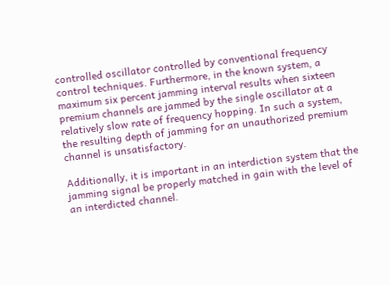controlled oscillator controlled by conventional frequency control techniques. Furthermore, in the known system, a maximum six percent jamming interval results when sixteen premium channels are jammed by the single oscillator at a relatively slow rate of frequency hopping. In such a system, the resulting depth of jamming for an unauthorized premium channel is unsatisfactory.

Additionally, it is important in an interdiction system that the jamming signal be properly matched in gain with the level of an interdicted channel.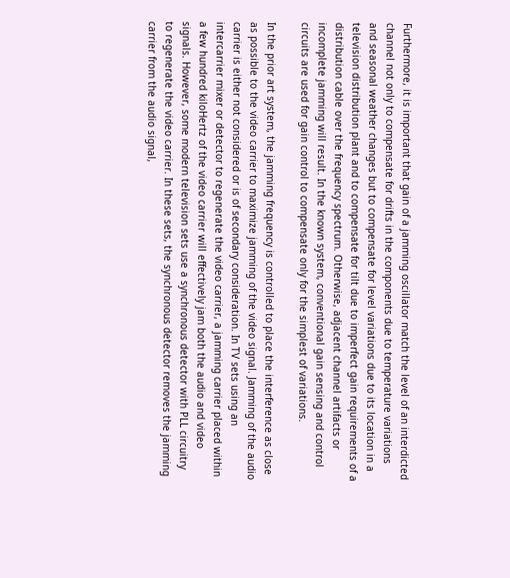Furthermore, it is important that gain of a jamming oscillator match the level of an interdicted channel not only to compensate for drifts in the components due to temperature variations and seasonal weather changes but to compensate for level variations due to its location in a television distribution plant and to compensate for tilt due to imperfect gain requirements of a distribution cable over the frequency spectrum. Otherwise, adjacent channel artifacts or incomplete jamming will result. In the known system, conventional gain sensing and control circuits are used for gain control to compensate only for the simplest of variations.

In the prior art system, the jamming frequency is controlled to place the interference as close as possible to the video carrier to maximize jamming of the video signal. Jamming of the audio carrier is either not considered or is of secondary consideration. In TV sets using an intercarrier mixer or detector to regenerate the video carrier, a jamming carrier placed within a few hundred kiloHertz of the video carrier will effectively jam both the audio and video signals. However, some modern television sets use a synchronous detector with PLL circuitry to regenerate the video carrier. In these sets, the synchronous detector removes the jamming carrier from the audio signal,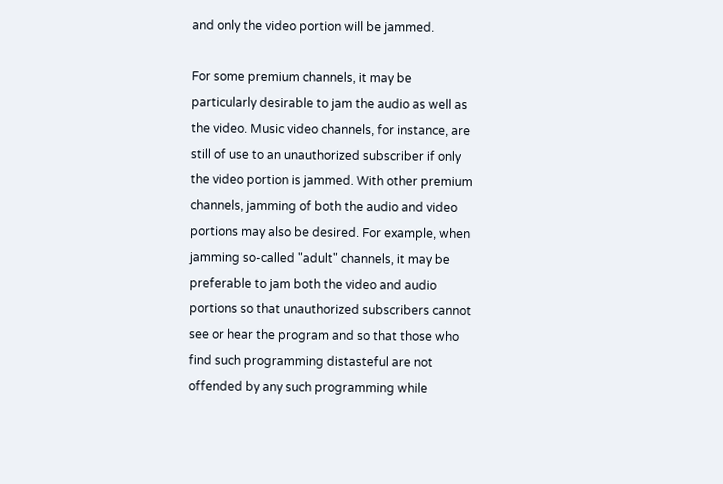and only the video portion will be jammed.

For some premium channels, it may be particularly desirable to jam the audio as well as the video. Music video channels, for instance, are still of use to an unauthorized subscriber if only the video portion is jammed. With other premium channels, jamming of both the audio and video portions may also be desired. For example, when jamming so-called "adult" channels, it may be preferable to jam both the video and audio portions so that unauthorized subscribers cannot see or hear the program and so that those who find such programming distasteful are not offended by any such programming while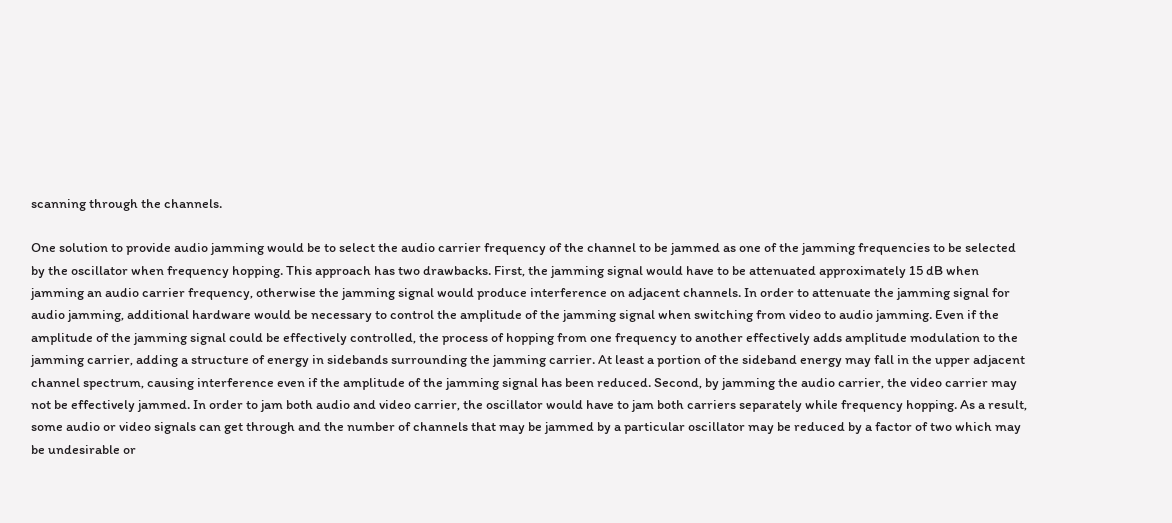scanning through the channels.

One solution to provide audio jamming would be to select the audio carrier frequency of the channel to be jammed as one of the jamming frequencies to be selected by the oscillator when frequency hopping. This approach has two drawbacks. First, the jamming signal would have to be attenuated approximately 15 dB when jamming an audio carrier frequency, otherwise the jamming signal would produce interference on adjacent channels. In order to attenuate the jamming signal for audio jamming, additional hardware would be necessary to control the amplitude of the jamming signal when switching from video to audio jamming. Even if the amplitude of the jamming signal could be effectively controlled, the process of hopping from one frequency to another effectively adds amplitude modulation to the jamming carrier, adding a structure of energy in sidebands surrounding the jamming carrier. At least a portion of the sideband energy may fall in the upper adjacent channel spectrum, causing interference even if the amplitude of the jamming signal has been reduced. Second, by jamming the audio carrier, the video carrier may not be effectively jammed. In order to jam both audio and video carrier, the oscillator would have to jam both carriers separately while frequency hopping. As a result, some audio or video signals can get through and the number of channels that may be jammed by a particular oscillator may be reduced by a factor of two which may be undesirable or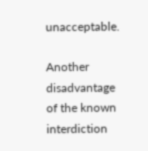unacceptable.

Another disadvantage of the known interdiction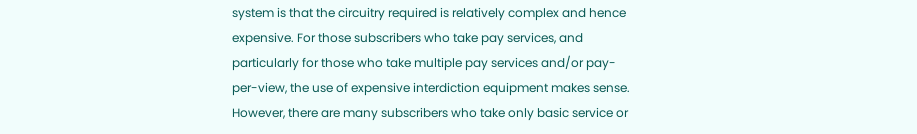system is that the circuitry required is relatively complex and hence expensive. For those subscribers who take pay services, and particularly for those who take multiple pay services and/or pay-per-view, the use of expensive interdiction equipment makes sense. However, there are many subscribers who take only basic service or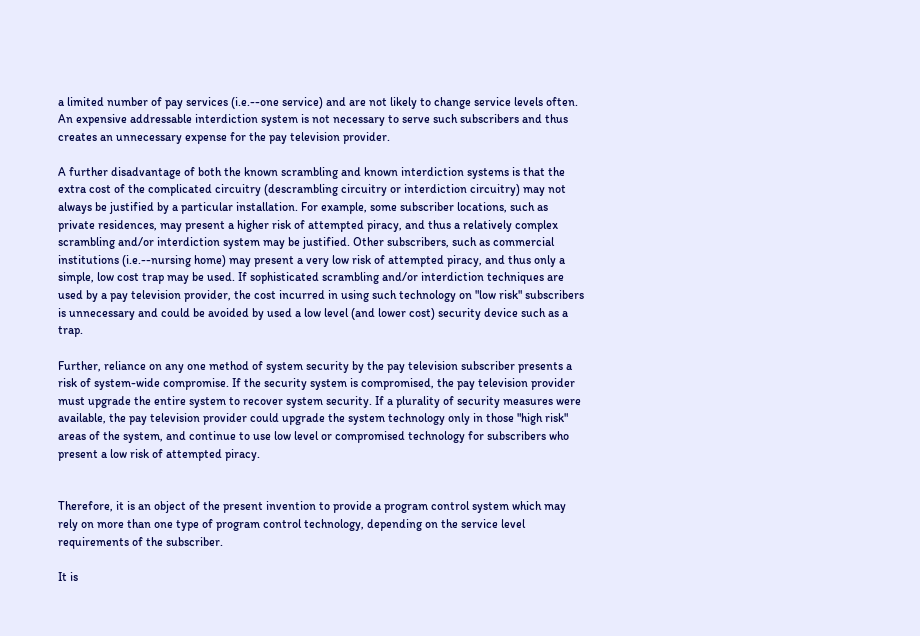a limited number of pay services (i.e.--one service) and are not likely to change service levels often. An expensive addressable interdiction system is not necessary to serve such subscribers and thus creates an unnecessary expense for the pay television provider.

A further disadvantage of both the known scrambling and known interdiction systems is that the extra cost of the complicated circuitry (descrambling circuitry or interdiction circuitry) may not always be justified by a particular installation. For example, some subscriber locations, such as private residences, may present a higher risk of attempted piracy, and thus a relatively complex scrambling and/or interdiction system may be justified. Other subscribers, such as commercial institutions (i.e.--nursing home) may present a very low risk of attempted piracy, and thus only a simple, low cost trap may be used. If sophisticated scrambling and/or interdiction techniques are used by a pay television provider, the cost incurred in using such technology on "low risk" subscribers is unnecessary and could be avoided by used a low level (and lower cost) security device such as a trap.

Further, reliance on any one method of system security by the pay television subscriber presents a risk of system-wide compromise. If the security system is compromised, the pay television provider must upgrade the entire system to recover system security. If a plurality of security measures were available, the pay television provider could upgrade the system technology only in those "high risk" areas of the system, and continue to use low level or compromised technology for subscribers who present a low risk of attempted piracy.


Therefore, it is an object of the present invention to provide a program control system which may rely on more than one type of program control technology, depending on the service level requirements of the subscriber.

It is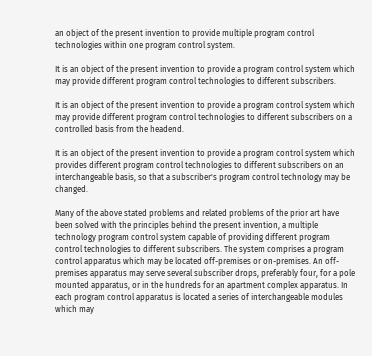an object of the present invention to provide multiple program control technologies within one program control system.

It is an object of the present invention to provide a program control system which may provide different program control technologies to different subscribers.

It is an object of the present invention to provide a program control system which may provide different program control technologies to different subscribers on a controlled basis from the headend.

It is an object of the present invention to provide a program control system which provides different program control technologies to different subscribers on an interchangeable basis, so that a subscriber's program control technology may be changed.

Many of the above stated problems and related problems of the prior art have been solved with the principles behind the present invention, a multiple technology program control system capable of providing different program control technologies to different subscribers. The system comprises a program control apparatus which may be located off-premises or on-premises. An off-premises apparatus may serve several subscriber drops, preferably four, for a pole mounted apparatus, or in the hundreds for an apartment complex apparatus. In each program control apparatus is located a series of interchangeable modules which may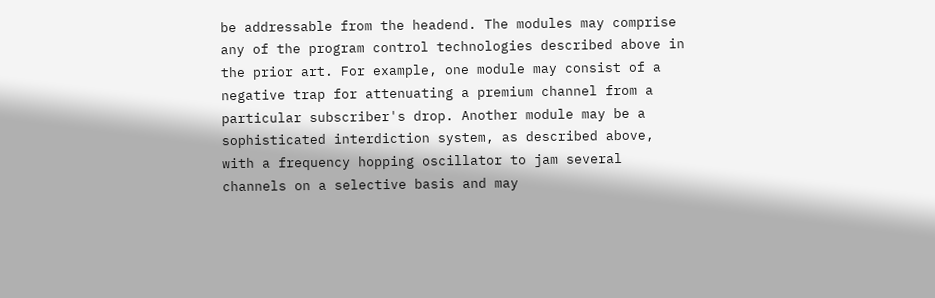be addressable from the headend. The modules may comprise any of the program control technologies described above in the prior art. For example, one module may consist of a negative trap for attenuating a premium channel from a particular subscriber's drop. Another module may be a sophisticated interdiction system, as described above, with a frequency hopping oscillator to jam several channels on a selective basis and may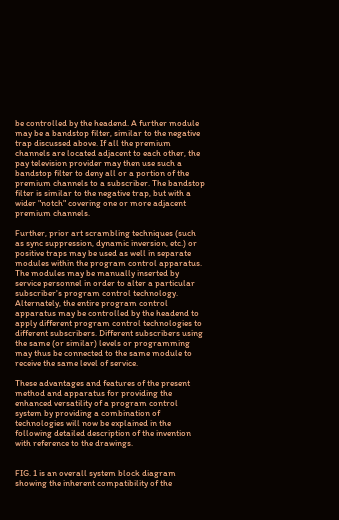be controlled by the headend. A further module may be a bandstop filter, similar to the negative trap discussed above. If all the premium channels are located adjacent to each other, the pay television provider may then use such a bandstop filter to deny all or a portion of the premium channels to a subscriber. The bandstop filter is similar to the negative trap, but with a wider "notch" covering one or more adjacent premium channels.

Further, prior art scrambling techniques (such as sync suppression, dynamic inversion, etc.) or positive traps may be used as well in separate modules within the program control apparatus. The modules may be manually inserted by service personnel in order to alter a particular subscriber's program control technology. Alternately, the entire program control apparatus may be controlled by the headend to apply different program control technologies to different subscribers. Different subscribers using the same (or similar) levels or programming may thus be connected to the same module to receive the same level of service.

These advantages and features of the present method and apparatus for providing the enhanced versatility of a program control system by providing a combination of technologies will now be explained in the following detailed description of the invention with reference to the drawings.


FIG. 1 is an overall system block diagram showing the inherent compatibility of the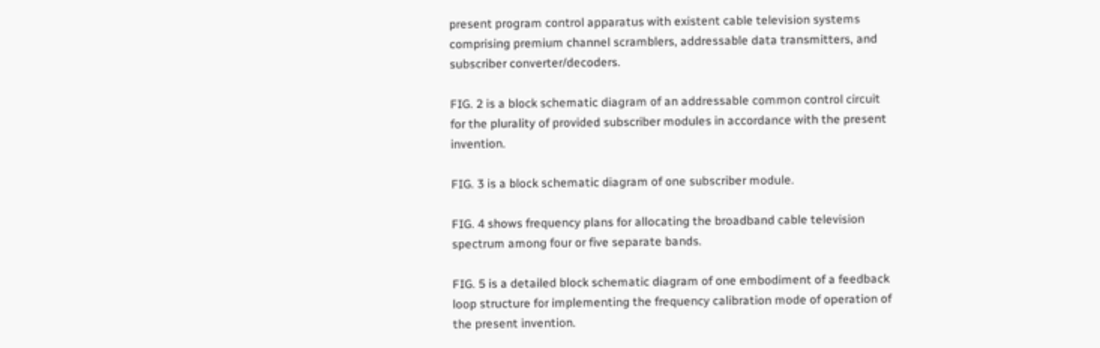present program control apparatus with existent cable television systems comprising premium channel scramblers, addressable data transmitters, and subscriber converter/decoders.

FIG. 2 is a block schematic diagram of an addressable common control circuit for the plurality of provided subscriber modules in accordance with the present invention.

FIG. 3 is a block schematic diagram of one subscriber module.

FIG. 4 shows frequency plans for allocating the broadband cable television spectrum among four or five separate bands.

FIG. 5 is a detailed block schematic diagram of one embodiment of a feedback loop structure for implementing the frequency calibration mode of operation of the present invention.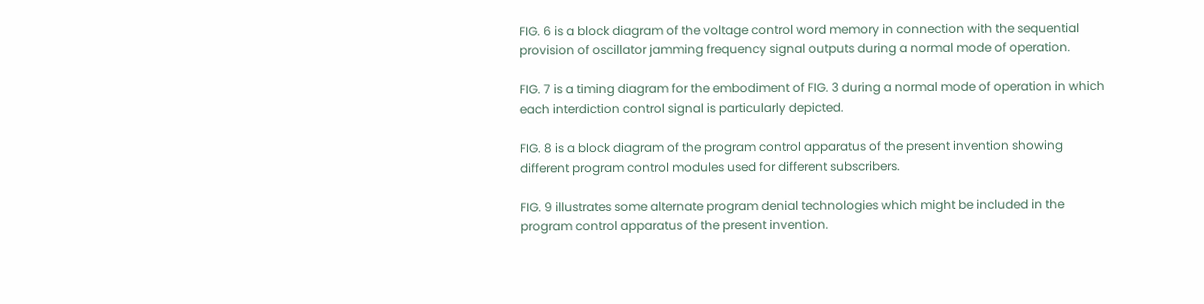FIG. 6 is a block diagram of the voltage control word memory in connection with the sequential provision of oscillator jamming frequency signal outputs during a normal mode of operation.

FIG. 7 is a timing diagram for the embodiment of FIG. 3 during a normal mode of operation in which each interdiction control signal is particularly depicted.

FIG. 8 is a block diagram of the program control apparatus of the present invention showing different program control modules used for different subscribers.

FIG. 9 illustrates some alternate program denial technologies which might be included in the program control apparatus of the present invention.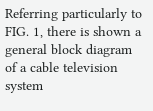Referring particularly to FIG. 1, there is shown a general block diagram of a cable television system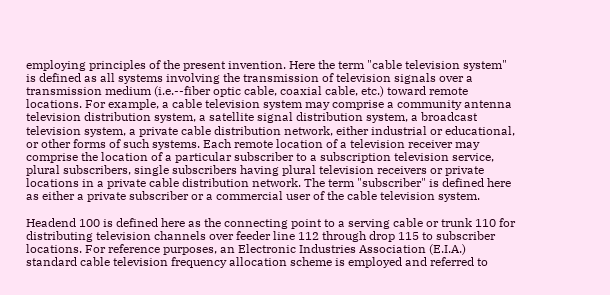employing principles of the present invention. Here the term "cable television system" is defined as all systems involving the transmission of television signals over a transmission medium (i.e.--fiber optic cable, coaxial cable, etc.) toward remote locations. For example, a cable television system may comprise a community antenna television distribution system, a satellite signal distribution system, a broadcast television system, a private cable distribution network, either industrial or educational, or other forms of such systems. Each remote location of a television receiver may comprise the location of a particular subscriber to a subscription television service, plural subscribers, single subscribers having plural television receivers or private locations in a private cable distribution network. The term "subscriber" is defined here as either a private subscriber or a commercial user of the cable television system.

Headend 100 is defined here as the connecting point to a serving cable or trunk 110 for distributing television channels over feeder line 112 through drop 115 to subscriber locations. For reference purposes, an Electronic Industries Association (E.I.A.) standard cable television frequency allocation scheme is employed and referred to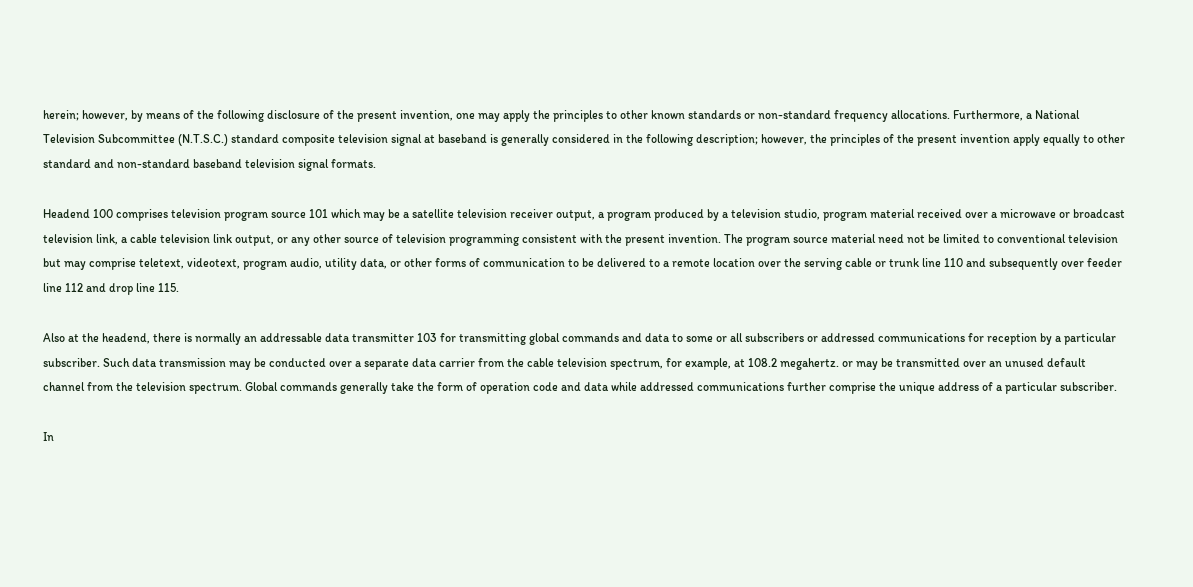herein; however, by means of the following disclosure of the present invention, one may apply the principles to other known standards or non-standard frequency allocations. Furthermore, a National Television Subcommittee (N.T.S.C.) standard composite television signal at baseband is generally considered in the following description; however, the principles of the present invention apply equally to other standard and non-standard baseband television signal formats.

Headend 100 comprises television program source 101 which may be a satellite television receiver output, a program produced by a television studio, program material received over a microwave or broadcast television link, a cable television link output, or any other source of television programming consistent with the present invention. The program source material need not be limited to conventional television but may comprise teletext, videotext, program audio, utility data, or other forms of communication to be delivered to a remote location over the serving cable or trunk line 110 and subsequently over feeder line 112 and drop line 115.

Also at the headend, there is normally an addressable data transmitter 103 for transmitting global commands and data to some or all subscribers or addressed communications for reception by a particular subscriber. Such data transmission may be conducted over a separate data carrier from the cable television spectrum, for example, at 108.2 megahertz. or may be transmitted over an unused default channel from the television spectrum. Global commands generally take the form of operation code and data while addressed communications further comprise the unique address of a particular subscriber.

In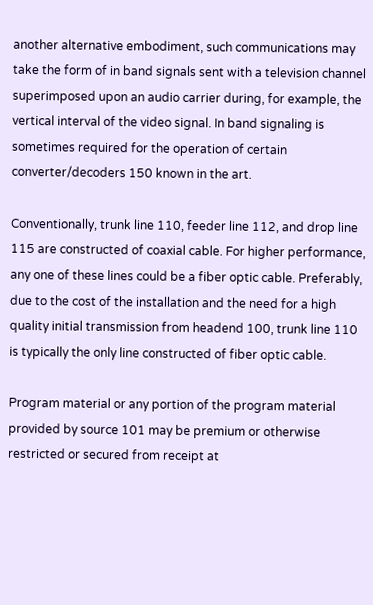another alternative embodiment, such communications may take the form of in band signals sent with a television channel superimposed upon an audio carrier during, for example, the vertical interval of the video signal. In band signaling is sometimes required for the operation of certain converter/decoders 150 known in the art.

Conventionally, trunk line 110, feeder line 112, and drop line 115 are constructed of coaxial cable. For higher performance, any one of these lines could be a fiber optic cable. Preferably, due to the cost of the installation and the need for a high quality initial transmission from headend 100, trunk line 110 is typically the only line constructed of fiber optic cable.

Program material or any portion of the program material provided by source 101 may be premium or otherwise restricted or secured from receipt at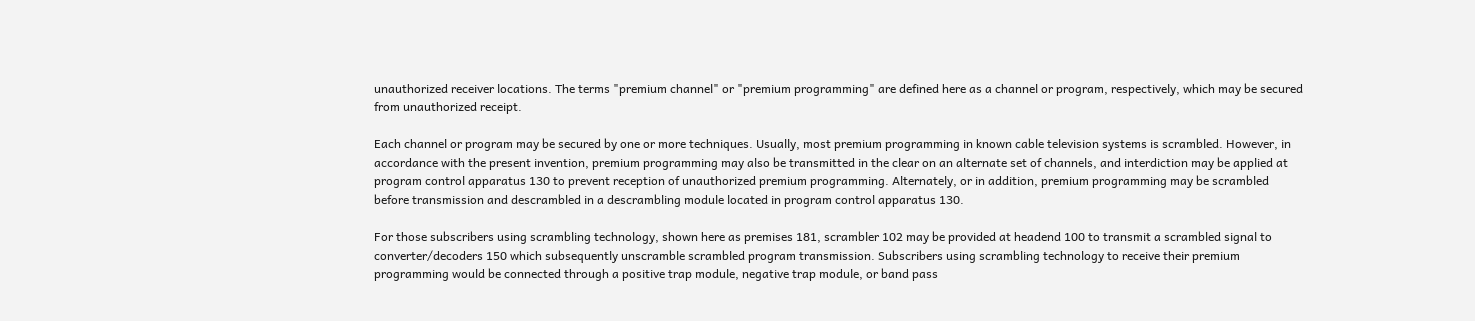unauthorized receiver locations. The terms "premium channel" or "premium programming" are defined here as a channel or program, respectively, which may be secured from unauthorized receipt.

Each channel or program may be secured by one or more techniques. Usually, most premium programming in known cable television systems is scrambled. However, in accordance with the present invention, premium programming may also be transmitted in the clear on an alternate set of channels, and interdiction may be applied at program control apparatus 130 to prevent reception of unauthorized premium programming. Alternately, or in addition, premium programming may be scrambled before transmission and descrambled in a descrambling module located in program control apparatus 130.

For those subscribers using scrambling technology, shown here as premises 181, scrambler 102 may be provided at headend 100 to transmit a scrambled signal to converter/decoders 150 which subsequently unscramble scrambled program transmission. Subscribers using scrambling technology to receive their premium programming would be connected through a positive trap module, negative trap module, or band pass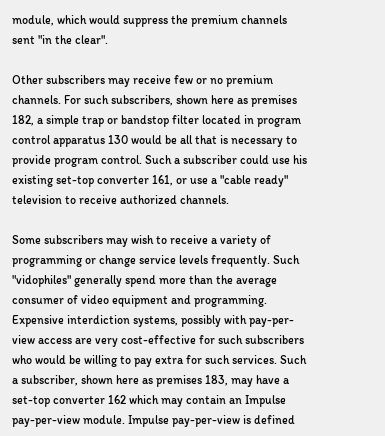module, which would suppress the premium channels sent "in the clear".

Other subscribers may receive few or no premium channels. For such subscribers, shown here as premises 182, a simple trap or bandstop filter located in program control apparatus 130 would be all that is necessary to provide program control. Such a subscriber could use his existing set-top converter 161, or use a "cable ready" television to receive authorized channels.

Some subscribers may wish to receive a variety of programming or change service levels frequently. Such "vidophiles" generally spend more than the average consumer of video equipment and programming. Expensive interdiction systems, possibly with pay-per-view access are very cost-effective for such subscribers who would be willing to pay extra for such services. Such a subscriber, shown here as premises 183, may have a set-top converter 162 which may contain an Impulse pay-per-view module. Impulse pay-per-view is defined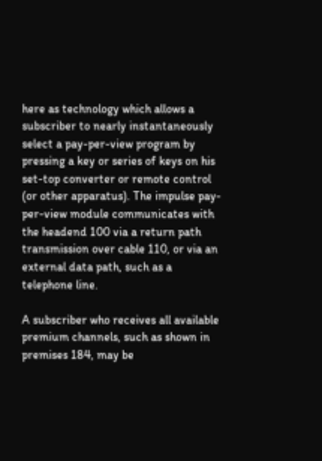here as technology which allows a subscriber to nearly instantaneously select a pay-per-view program by pressing a key or series of keys on his set-top converter or remote control (or other apparatus). The impulse pay-per-view module communicates with the headend 100 via a return path transmission over cable 110, or via an external data path, such as a telephone line.

A subscriber who receives all available premium channels, such as shown in premises 184, may be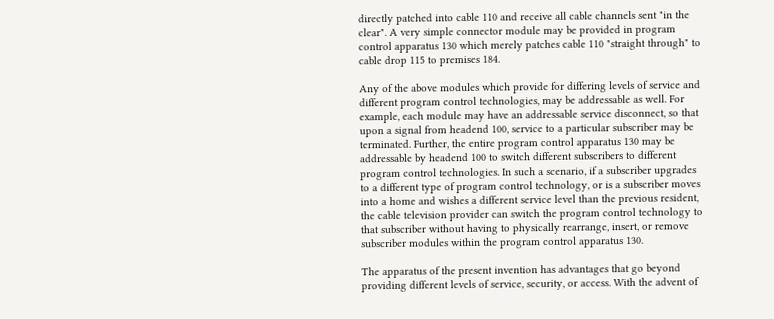directly patched into cable 110 and receive all cable channels sent "in the clear". A very simple connector module may be provided in program control apparatus 130 which merely patches cable 110 "straight through" to cable drop 115 to premises 184.

Any of the above modules which provide for differing levels of service and different program control technologies, may be addressable as well. For example, each module may have an addressable service disconnect, so that upon a signal from headend 100, service to a particular subscriber may be terminated. Further, the entire program control apparatus 130 may be addressable by headend 100 to switch different subscribers to different program control technologies. In such a scenario, if a subscriber upgrades to a different type of program control technology, or is a subscriber moves into a home and wishes a different service level than the previous resident, the cable television provider can switch the program control technology to that subscriber without having to physically rearrange, insert, or remove subscriber modules within the program control apparatus 130.

The apparatus of the present invention has advantages that go beyond providing different levels of service, security, or access. With the advent of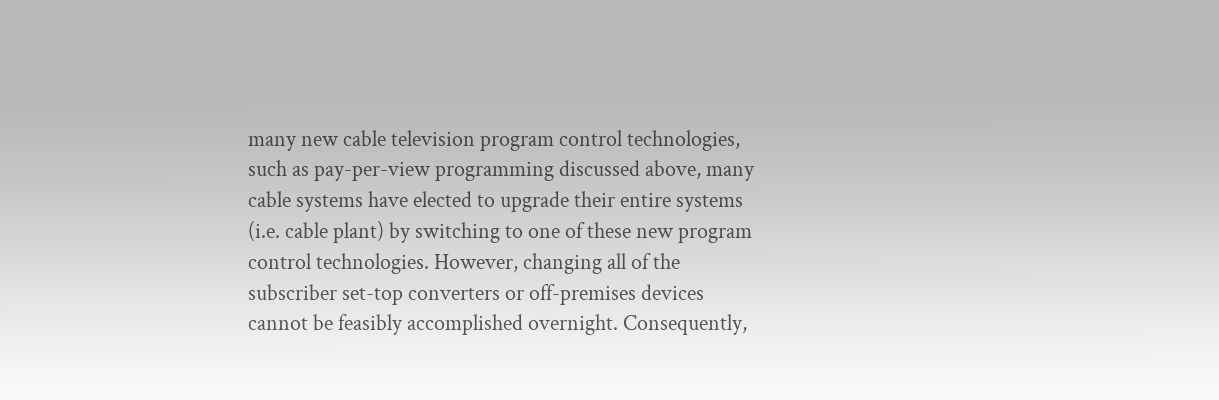many new cable television program control technologies, such as pay-per-view programming discussed above, many cable systems have elected to upgrade their entire systems (i.e. cable plant) by switching to one of these new program control technologies. However, changing all of the subscriber set-top converters or off-premises devices cannot be feasibly accomplished overnight. Consequently,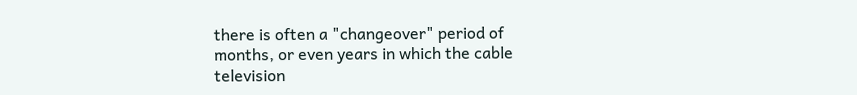there is often a "changeover" period of months, or even years in which the cable television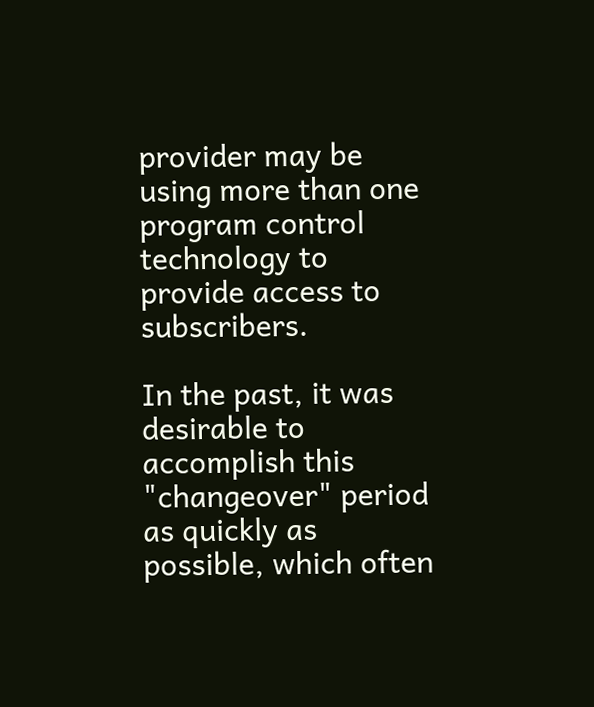provider may be using more than one program control technology to provide access to subscribers.

In the past, it was desirable to accomplish this "changeover" period as quickly as possible, which often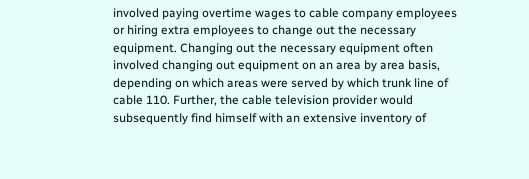involved paying overtime wages to cable company employees or hiring extra employees to change out the necessary equipment. Changing out the necessary equipment often involved changing out equipment on an area by area basis, depending on which areas were served by which trunk line of cable 110. Further, the cable television provider would subsequently find himself with an extensive inventory of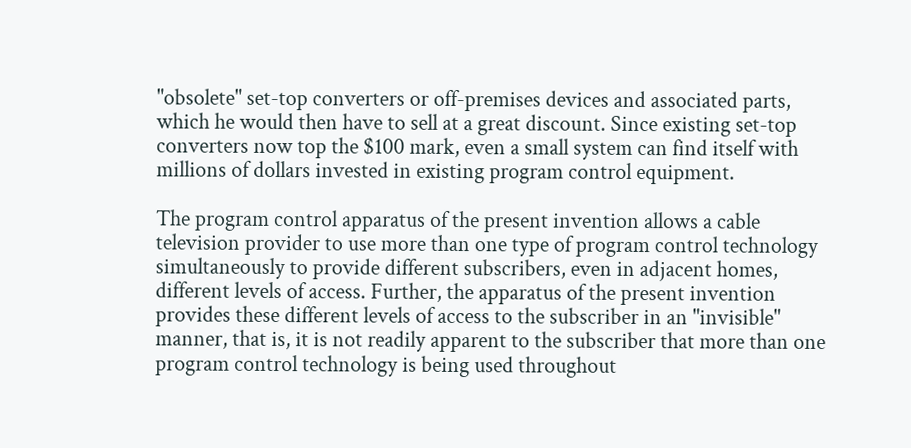"obsolete" set-top converters or off-premises devices and associated parts, which he would then have to sell at a great discount. Since existing set-top converters now top the $100 mark, even a small system can find itself with millions of dollars invested in existing program control equipment.

The program control apparatus of the present invention allows a cable television provider to use more than one type of program control technology simultaneously to provide different subscribers, even in adjacent homes, different levels of access. Further, the apparatus of the present invention provides these different levels of access to the subscriber in an "invisible" manner, that is, it is not readily apparent to the subscriber that more than one program control technology is being used throughout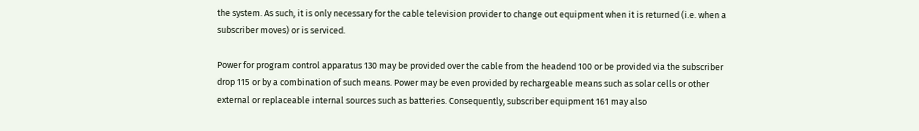the system. As such, it is only necessary for the cable television provider to change out equipment when it is returned (i.e. when a subscriber moves) or is serviced.

Power for program control apparatus 130 may be provided over the cable from the headend 100 or be provided via the subscriber drop 115 or by a combination of such means. Power may be even provided by rechargeable means such as solar cells or other external or replaceable internal sources such as batteries. Consequently, subscriber equipment 161 may also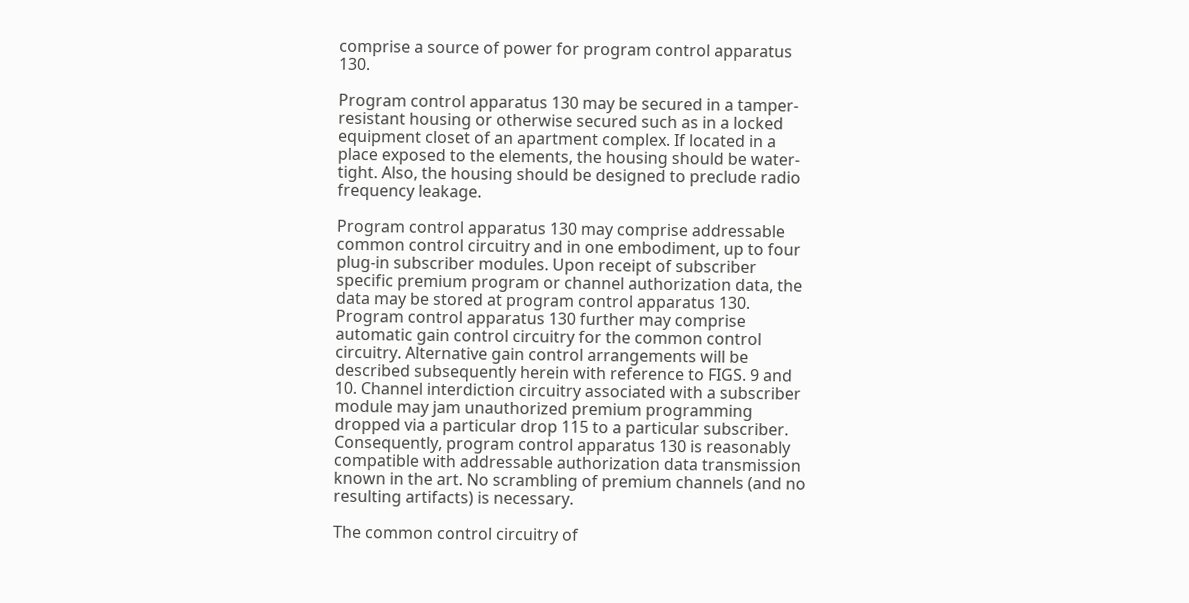comprise a source of power for program control apparatus 130.

Program control apparatus 130 may be secured in a tamper-resistant housing or otherwise secured such as in a locked equipment closet of an apartment complex. If located in a place exposed to the elements, the housing should be water-tight. Also, the housing should be designed to preclude radio frequency leakage.

Program control apparatus 130 may comprise addressable common control circuitry and in one embodiment, up to four plug-in subscriber modules. Upon receipt of subscriber specific premium program or channel authorization data, the data may be stored at program control apparatus 130. Program control apparatus 130 further may comprise automatic gain control circuitry for the common control circuitry. Alternative gain control arrangements will be described subsequently herein with reference to FIGS. 9 and 10. Channel interdiction circuitry associated with a subscriber module may jam unauthorized premium programming dropped via a particular drop 115 to a particular subscriber. Consequently, program control apparatus 130 is reasonably compatible with addressable authorization data transmission known in the art. No scrambling of premium channels (and no resulting artifacts) is necessary.

The common control circuitry of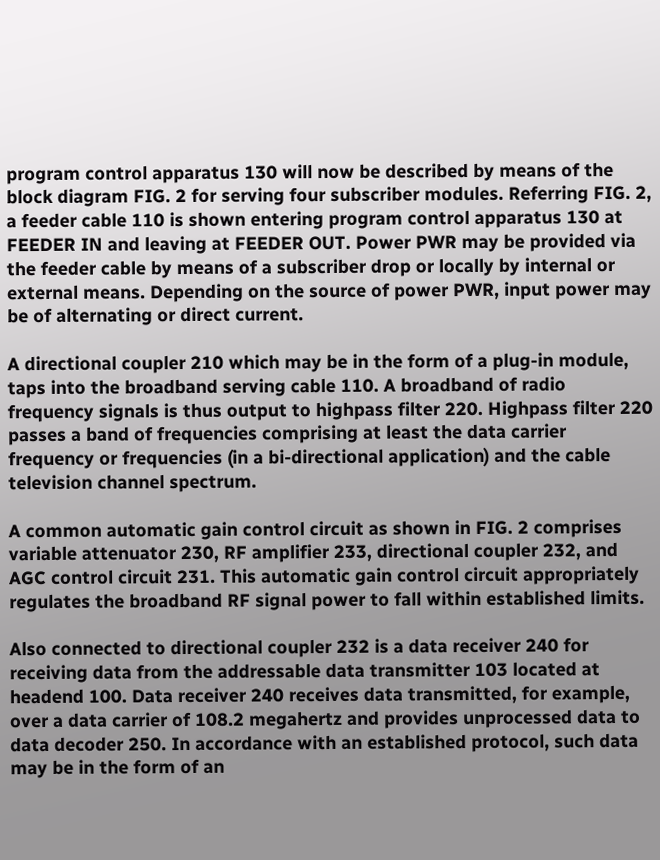program control apparatus 130 will now be described by means of the block diagram FIG. 2 for serving four subscriber modules. Referring FIG. 2, a feeder cable 110 is shown entering program control apparatus 130 at FEEDER IN and leaving at FEEDER OUT. Power PWR may be provided via the feeder cable by means of a subscriber drop or locally by internal or external means. Depending on the source of power PWR, input power may be of alternating or direct current.

A directional coupler 210 which may be in the form of a plug-in module, taps into the broadband serving cable 110. A broadband of radio frequency signals is thus output to highpass filter 220. Highpass filter 220 passes a band of frequencies comprising at least the data carrier frequency or frequencies (in a bi-directional application) and the cable television channel spectrum.

A common automatic gain control circuit as shown in FIG. 2 comprises variable attenuator 230, RF amplifier 233, directional coupler 232, and AGC control circuit 231. This automatic gain control circuit appropriately regulates the broadband RF signal power to fall within established limits.

Also connected to directional coupler 232 is a data receiver 240 for receiving data from the addressable data transmitter 103 located at headend 100. Data receiver 240 receives data transmitted, for example, over a data carrier of 108.2 megahertz and provides unprocessed data to data decoder 250. In accordance with an established protocol, such data may be in the form of an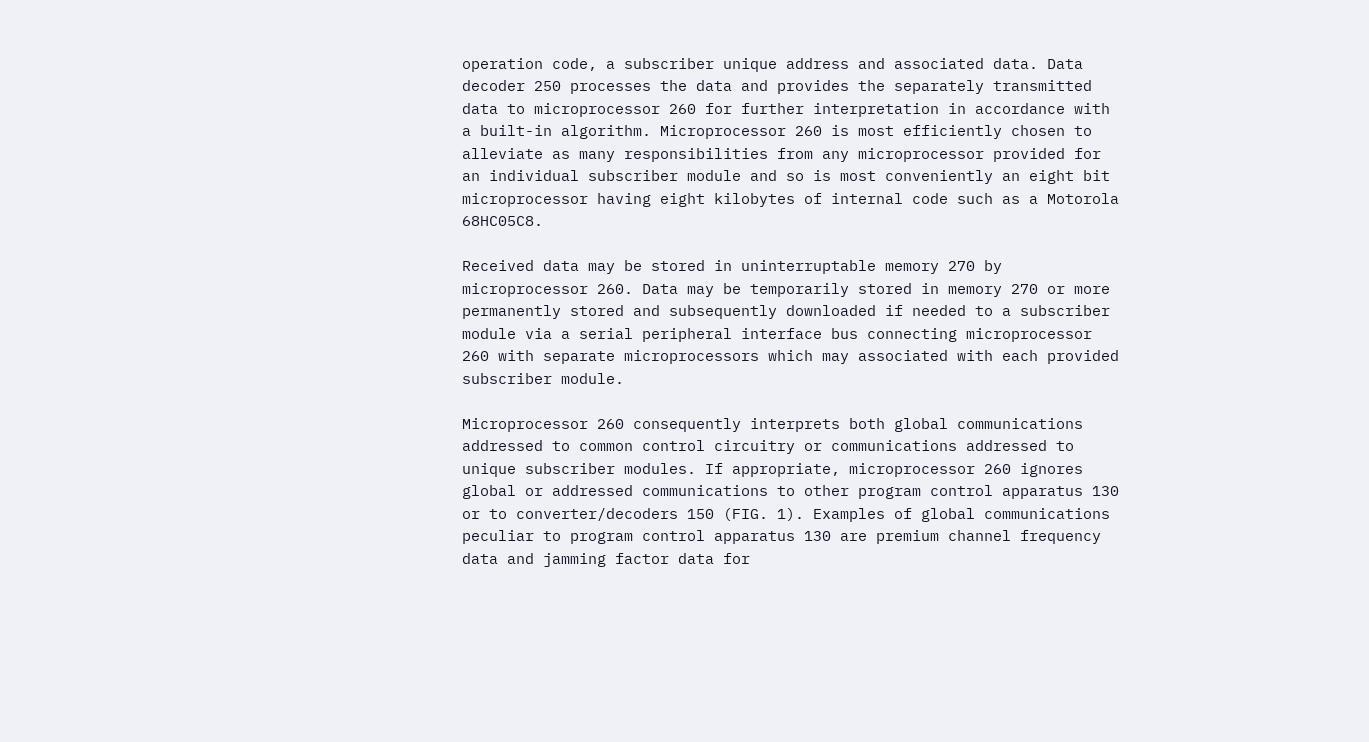operation code, a subscriber unique address and associated data. Data decoder 250 processes the data and provides the separately transmitted data to microprocessor 260 for further interpretation in accordance with a built-in algorithm. Microprocessor 260 is most efficiently chosen to alleviate as many responsibilities from any microprocessor provided for an individual subscriber module and so is most conveniently an eight bit microprocessor having eight kilobytes of internal code such as a Motorola 68HC05C8.

Received data may be stored in uninterruptable memory 270 by microprocessor 260. Data may be temporarily stored in memory 270 or more permanently stored and subsequently downloaded if needed to a subscriber module via a serial peripheral interface bus connecting microprocessor 260 with separate microprocessors which may associated with each provided subscriber module.

Microprocessor 260 consequently interprets both global communications addressed to common control circuitry or communications addressed to unique subscriber modules. If appropriate, microprocessor 260 ignores global or addressed communications to other program control apparatus 130 or to converter/decoders 150 (FIG. 1). Examples of global communications peculiar to program control apparatus 130 are premium channel frequency data and jamming factor data for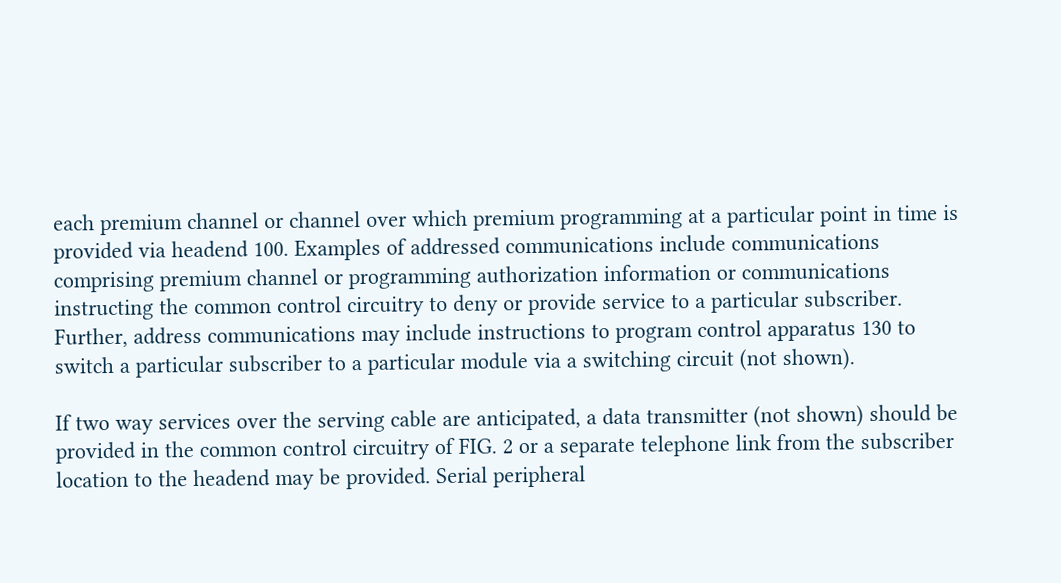each premium channel or channel over which premium programming at a particular point in time is provided via headend 100. Examples of addressed communications include communications comprising premium channel or programming authorization information or communications instructing the common control circuitry to deny or provide service to a particular subscriber. Further, address communications may include instructions to program control apparatus 130 to switch a particular subscriber to a particular module via a switching circuit (not shown).

If two way services over the serving cable are anticipated, a data transmitter (not shown) should be provided in the common control circuitry of FIG. 2 or a separate telephone link from the subscriber location to the headend may be provided. Serial peripheral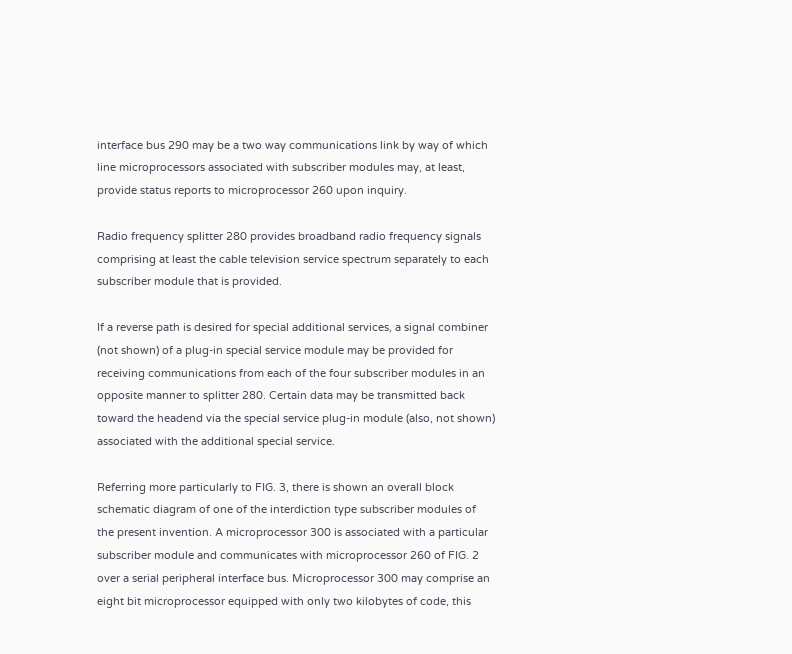interface bus 290 may be a two way communications link by way of which line microprocessors associated with subscriber modules may, at least, provide status reports to microprocessor 260 upon inquiry.

Radio frequency splitter 280 provides broadband radio frequency signals comprising at least the cable television service spectrum separately to each subscriber module that is provided.

If a reverse path is desired for special additional services, a signal combiner (not shown) of a plug-in special service module may be provided for receiving communications from each of the four subscriber modules in an opposite manner to splitter 280. Certain data may be transmitted back toward the headend via the special service plug-in module (also, not shown) associated with the additional special service.

Referring more particularly to FIG. 3, there is shown an overall block schematic diagram of one of the interdiction type subscriber modules of the present invention. A microprocessor 300 is associated with a particular subscriber module and communicates with microprocessor 260 of FIG. 2 over a serial peripheral interface bus. Microprocessor 300 may comprise an eight bit microprocessor equipped with only two kilobytes of code, this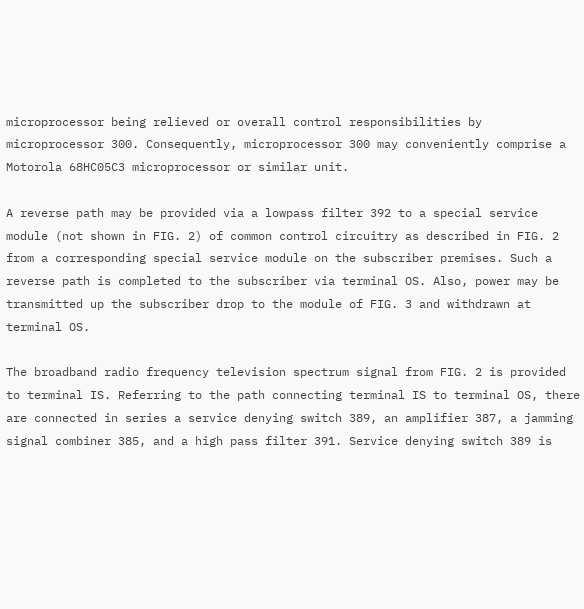microprocessor being relieved or overall control responsibilities by microprocessor 300. Consequently, microprocessor 300 may conveniently comprise a Motorola 68HC05C3 microprocessor or similar unit.

A reverse path may be provided via a lowpass filter 392 to a special service module (not shown in FIG. 2) of common control circuitry as described in FIG. 2 from a corresponding special service module on the subscriber premises. Such a reverse path is completed to the subscriber via terminal OS. Also, power may be transmitted up the subscriber drop to the module of FIG. 3 and withdrawn at terminal OS.

The broadband radio frequency television spectrum signal from FIG. 2 is provided to terminal IS. Referring to the path connecting terminal IS to terminal OS, there are connected in series a service denying switch 389, an amplifier 387, a jamming signal combiner 385, and a high pass filter 391. Service denying switch 389 is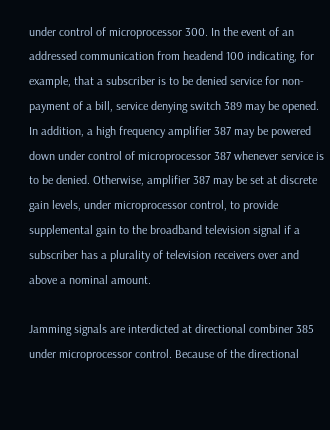under control of microprocessor 300. In the event of an addressed communication from headend 100 indicating, for example, that a subscriber is to be denied service for non-payment of a bill, service denying switch 389 may be opened. In addition, a high frequency amplifier 387 may be powered down under control of microprocessor 387 whenever service is to be denied. Otherwise, amplifier 387 may be set at discrete gain levels, under microprocessor control, to provide supplemental gain to the broadband television signal if a subscriber has a plurality of television receivers over and above a nominal amount.

Jamming signals are interdicted at directional combiner 385 under microprocessor control. Because of the directional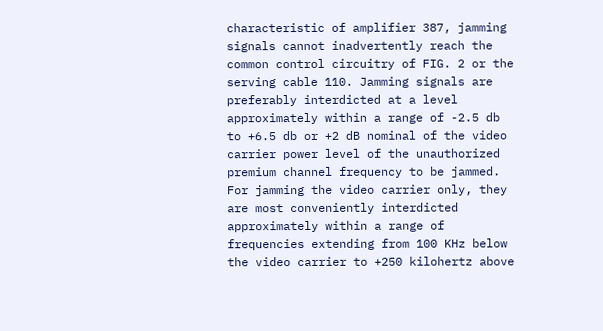characteristic of amplifier 387, jamming signals cannot inadvertently reach the common control circuitry of FIG. 2 or the serving cable 110. Jamming signals are preferably interdicted at a level approximately within a range of -2.5 db to +6.5 db or +2 dB nominal of the video carrier power level of the unauthorized premium channel frequency to be jammed. For jamming the video carrier only, they are most conveniently interdicted approximately within a range of frequencies extending from 100 KHz below the video carrier to +250 kilohertz above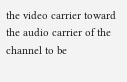the video carrier toward the audio carrier of the channel to be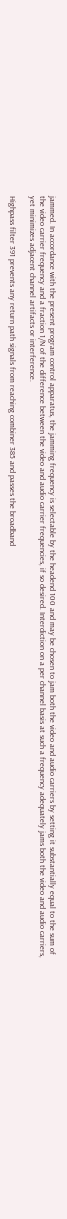jammed. In accordance with the present program control apparatus, the jamming frequency is selectable by the headend 100 and may be chosen to jam both the video and audio carriers by setting it substantially equal to the sum of the video carrier frequency and a fraction 1/N of the difference between the video and audio carrier frequencies, if so desired. Interdiction on a per channel basis at such a frequency adequately jams both the video and audio carriers, yet minimizes adjacent channel artifacts or interference.

Highpass filter 391 prevents any return path signals from reaching combiner 385 and passes the broadband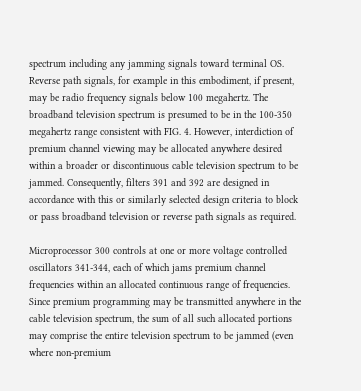spectrum including any jamming signals toward terminal OS. Reverse path signals, for example in this embodiment, if present, may be radio frequency signals below 100 megahertz. The broadband television spectrum is presumed to be in the 100-350 megahertz range consistent with FIG. 4. However, interdiction of premium channel viewing may be allocated anywhere desired within a broader or discontinuous cable television spectrum to be jammed. Consequently, filters 391 and 392 are designed in accordance with this or similarly selected design criteria to block or pass broadband television or reverse path signals as required.

Microprocessor 300 controls at one or more voltage controlled oscillators 341-344, each of which jams premium channel frequencies within an allocated continuous range of frequencies. Since premium programming may be transmitted anywhere in the cable television spectrum, the sum of all such allocated portions may comprise the entire television spectrum to be jammed (even where non-premium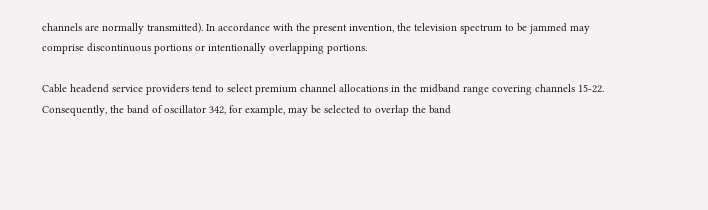channels are normally transmitted). In accordance with the present invention, the television spectrum to be jammed may comprise discontinuous portions or intentionally overlapping portions.

Cable headend service providers tend to select premium channel allocations in the midband range covering channels 15-22. Consequently, the band of oscillator 342, for example, may be selected to overlap the band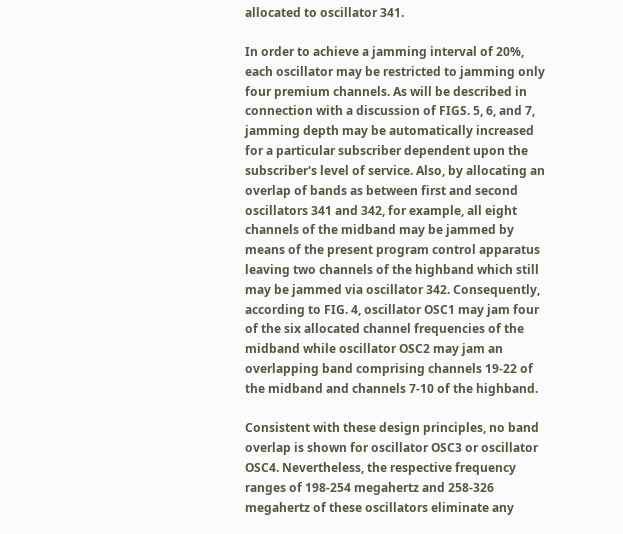allocated to oscillator 341.

In order to achieve a jamming interval of 20%, each oscillator may be restricted to jamming only four premium channels. As will be described in connection with a discussion of FIGS. 5, 6, and 7, jamming depth may be automatically increased for a particular subscriber dependent upon the subscriber's level of service. Also, by allocating an overlap of bands as between first and second oscillators 341 and 342, for example, all eight channels of the midband may be jammed by means of the present program control apparatus leaving two channels of the highband which still may be jammed via oscillator 342. Consequently, according to FIG. 4, oscillator OSC1 may jam four of the six allocated channel frequencies of the midband while oscillator OSC2 may jam an overlapping band comprising channels 19-22 of the midband and channels 7-10 of the highband.

Consistent with these design principles, no band overlap is shown for oscillator OSC3 or oscillator OSC4. Nevertheless, the respective frequency ranges of 198-254 megahertz and 258-326 megahertz of these oscillators eliminate any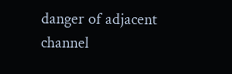danger of adjacent channel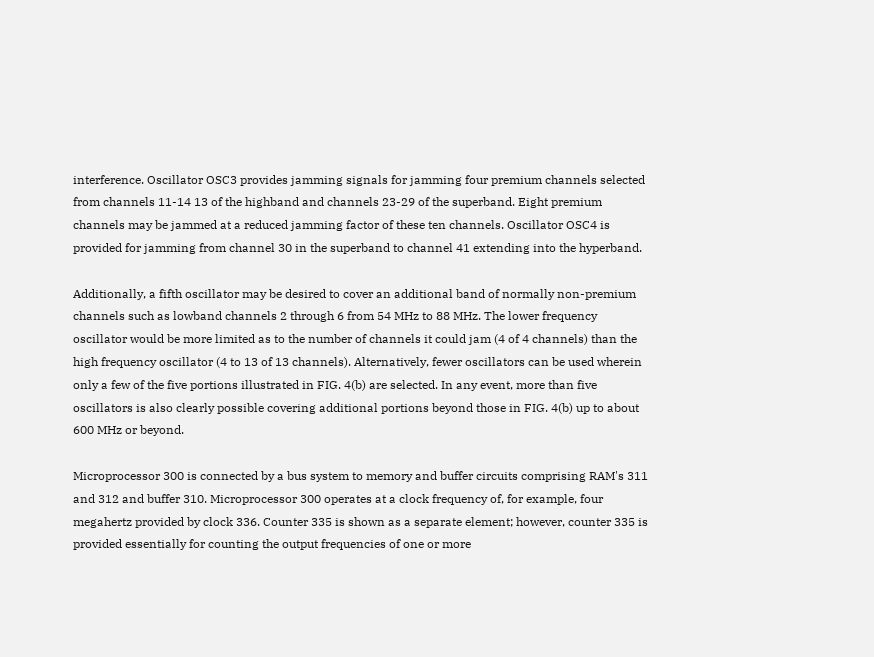interference. Oscillator OSC3 provides jamming signals for jamming four premium channels selected from channels 11-14 13 of the highband and channels 23-29 of the superband. Eight premium channels may be jammed at a reduced jamming factor of these ten channels. Oscillator OSC4 is provided for jamming from channel 30 in the superband to channel 41 extending into the hyperband.

Additionally, a fifth oscillator may be desired to cover an additional band of normally non-premium channels such as lowband channels 2 through 6 from 54 MHz to 88 MHz. The lower frequency oscillator would be more limited as to the number of channels it could jam (4 of 4 channels) than the high frequency oscillator (4 to 13 of 13 channels). Alternatively, fewer oscillators can be used wherein only a few of the five portions illustrated in FIG. 4(b) are selected. In any event, more than five oscillators is also clearly possible covering additional portions beyond those in FIG. 4(b) up to about 600 MHz or beyond.

Microprocessor 300 is connected by a bus system to memory and buffer circuits comprising RAM's 311 and 312 and buffer 310. Microprocessor 300 operates at a clock frequency of, for example, four megahertz provided by clock 336. Counter 335 is shown as a separate element; however, counter 335 is provided essentially for counting the output frequencies of one or more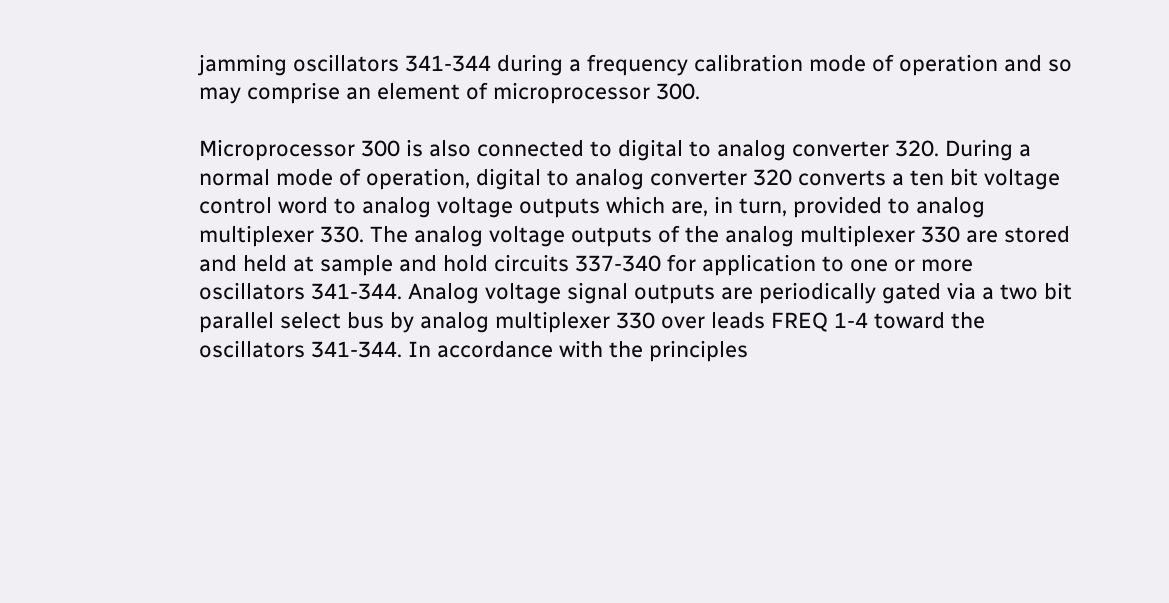jamming oscillators 341-344 during a frequency calibration mode of operation and so may comprise an element of microprocessor 300.

Microprocessor 300 is also connected to digital to analog converter 320. During a normal mode of operation, digital to analog converter 320 converts a ten bit voltage control word to analog voltage outputs which are, in turn, provided to analog multiplexer 330. The analog voltage outputs of the analog multiplexer 330 are stored and held at sample and hold circuits 337-340 for application to one or more oscillators 341-344. Analog voltage signal outputs are periodically gated via a two bit parallel select bus by analog multiplexer 330 over leads FREQ 1-4 toward the oscillators 341-344. In accordance with the principles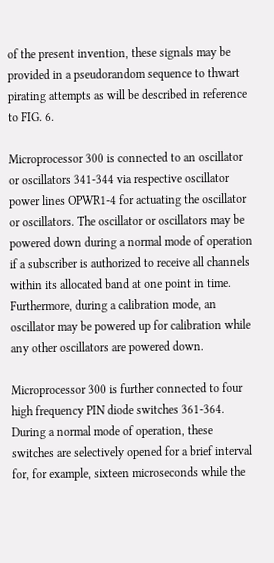of the present invention, these signals may be provided in a pseudorandom sequence to thwart pirating attempts as will be described in reference to FIG. 6.

Microprocessor 300 is connected to an oscillator or oscillators 341-344 via respective oscillator power lines OPWR1-4 for actuating the oscillator or oscillators. The oscillator or oscillators may be powered down during a normal mode of operation if a subscriber is authorized to receive all channels within its allocated band at one point in time. Furthermore, during a calibration mode, an oscillator may be powered up for calibration while any other oscillators are powered down.

Microprocessor 300 is further connected to four high frequency PIN diode switches 361-364. During a normal mode of operation, these switches are selectively opened for a brief interval for, for example, sixteen microseconds while the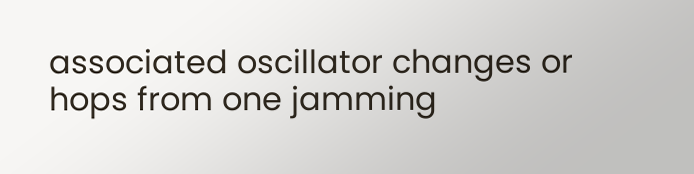associated oscillator changes or hops from one jamming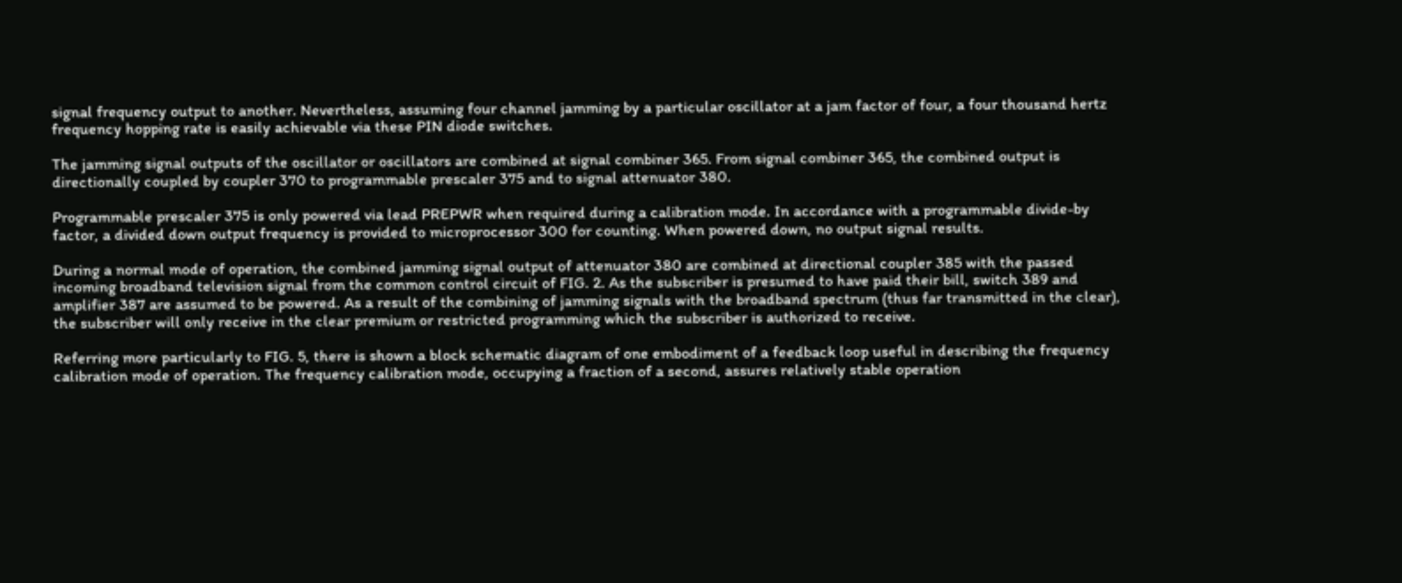signal frequency output to another. Nevertheless, assuming four channel jamming by a particular oscillator at a jam factor of four, a four thousand hertz frequency hopping rate is easily achievable via these PIN diode switches.

The jamming signal outputs of the oscillator or oscillators are combined at signal combiner 365. From signal combiner 365, the combined output is directionally coupled by coupler 370 to programmable prescaler 375 and to signal attenuator 380.

Programmable prescaler 375 is only powered via lead PREPWR when required during a calibration mode. In accordance with a programmable divide-by factor, a divided down output frequency is provided to microprocessor 300 for counting. When powered down, no output signal results.

During a normal mode of operation, the combined jamming signal output of attenuator 380 are combined at directional coupler 385 with the passed incoming broadband television signal from the common control circuit of FIG. 2. As the subscriber is presumed to have paid their bill, switch 389 and amplifier 387 are assumed to be powered. As a result of the combining of jamming signals with the broadband spectrum (thus far transmitted in the clear), the subscriber will only receive in the clear premium or restricted programming which the subscriber is authorized to receive.

Referring more particularly to FIG. 5, there is shown a block schematic diagram of one embodiment of a feedback loop useful in describing the frequency calibration mode of operation. The frequency calibration mode, occupying a fraction of a second, assures relatively stable operation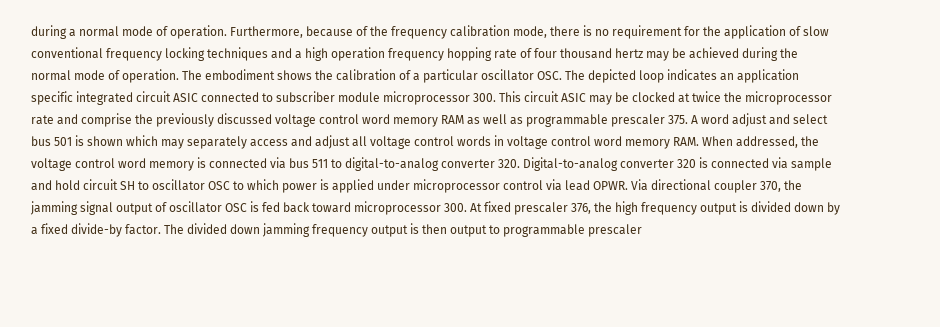during a normal mode of operation. Furthermore, because of the frequency calibration mode, there is no requirement for the application of slow conventional frequency locking techniques and a high operation frequency hopping rate of four thousand hertz may be achieved during the normal mode of operation. The embodiment shows the calibration of a particular oscillator OSC. The depicted loop indicates an application specific integrated circuit ASIC connected to subscriber module microprocessor 300. This circuit ASIC may be clocked at twice the microprocessor rate and comprise the previously discussed voltage control word memory RAM as well as programmable prescaler 375. A word adjust and select bus 501 is shown which may separately access and adjust all voltage control words in voltage control word memory RAM. When addressed, the voltage control word memory is connected via bus 511 to digital-to-analog converter 320. Digital-to-analog converter 320 is connected via sample and hold circuit SH to oscillator OSC to which power is applied under microprocessor control via lead OPWR. Via directional coupler 370, the jamming signal output of oscillator OSC is fed back toward microprocessor 300. At fixed prescaler 376, the high frequency output is divided down by a fixed divide-by factor. The divided down jamming frequency output is then output to programmable prescaler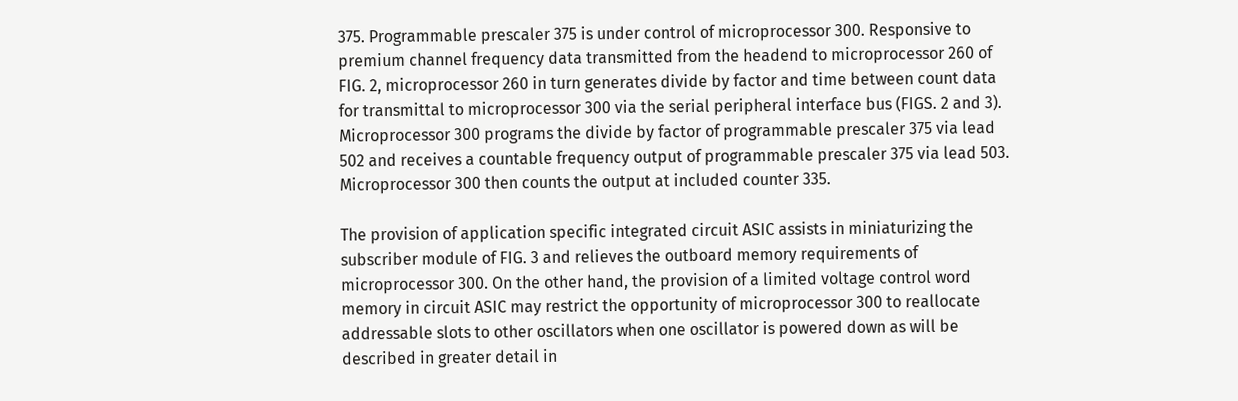375. Programmable prescaler 375 is under control of microprocessor 300. Responsive to premium channel frequency data transmitted from the headend to microprocessor 260 of FIG. 2, microprocessor 260 in turn generates divide by factor and time between count data for transmittal to microprocessor 300 via the serial peripheral interface bus (FIGS. 2 and 3). Microprocessor 300 programs the divide by factor of programmable prescaler 375 via lead 502 and receives a countable frequency output of programmable prescaler 375 via lead 503. Microprocessor 300 then counts the output at included counter 335.

The provision of application specific integrated circuit ASIC assists in miniaturizing the subscriber module of FIG. 3 and relieves the outboard memory requirements of microprocessor 300. On the other hand, the provision of a limited voltage control word memory in circuit ASIC may restrict the opportunity of microprocessor 300 to reallocate addressable slots to other oscillators when one oscillator is powered down as will be described in greater detail in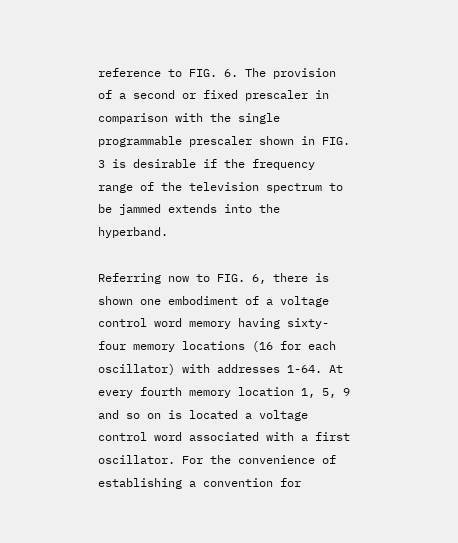reference to FIG. 6. The provision of a second or fixed prescaler in comparison with the single programmable prescaler shown in FIG. 3 is desirable if the frequency range of the television spectrum to be jammed extends into the hyperband.

Referring now to FIG. 6, there is shown one embodiment of a voltage control word memory having sixty-four memory locations (16 for each oscillator) with addresses 1-64. At every fourth memory location 1, 5, 9 and so on is located a voltage control word associated with a first oscillator. For the convenience of establishing a convention for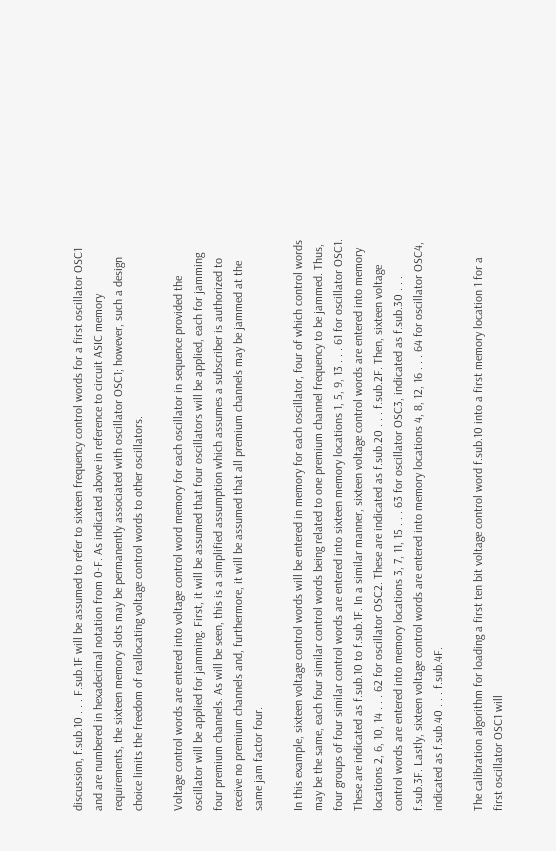discussion, f.sub.10 . . . F.sub.1F will be assumed to refer to sixteen frequency control words for a first oscillator OSC1 and are numbered in hexadecimal notation from 0-F. As indicated above in reference to circuit ASIC memory requirements, the sixteen memory slots may be permanently associated with oscillator OSC1; however, such a design choice limits the freedom of reallocating voltage control words to other oscillators.

Voltage control words are entered into voltage control word memory for each oscillator in sequence provided the oscillator will be applied for jamming. First, it will be assumed that four oscillators will be applied, each for jamming four premium channels. As will be seen, this is a simplified assumption which assumes a subscriber is authorized to receive no premium channels and, furthermore, it will be assumed that all premium channels may be jammed at the same jam factor four.

In this example, sixteen voltage control words will be entered in memory for each oscillator, four of which control words may be the same, each four similar control words being related to one premium channel frequency to be jammed. Thus, four groups of four similar control words are entered into sixteen memory locations 1, 5, 9, 13 . . . 61 for oscillator OSC1. These are indicated as f.sub.10 to f.sub.1F. In a similar manner, sixteen voltage control words are entered into memory locations 2, 6, 10, 14 . . . 62 for oscillator OSC2. These are indicated as f.sub.20 . . . f.sub.2F. Then, sixteen voltage control words are entered into memory locations 3, 7, 11, 15 . . . 63 for oscillator OSC3, indicated as f.sub.30 . . . f.sub.3F. Lastly, sixteen voltage control words are entered into memory locations 4, 8, 12, 16 . . . 64 for oscillator OSC4, indicated as f.sub.40 . . . f.sub.4F.

The calibration algorithm for loading a first ten bit voltage control word f.sub.10 into a first memory location 1 for a first oscillator OSC1 will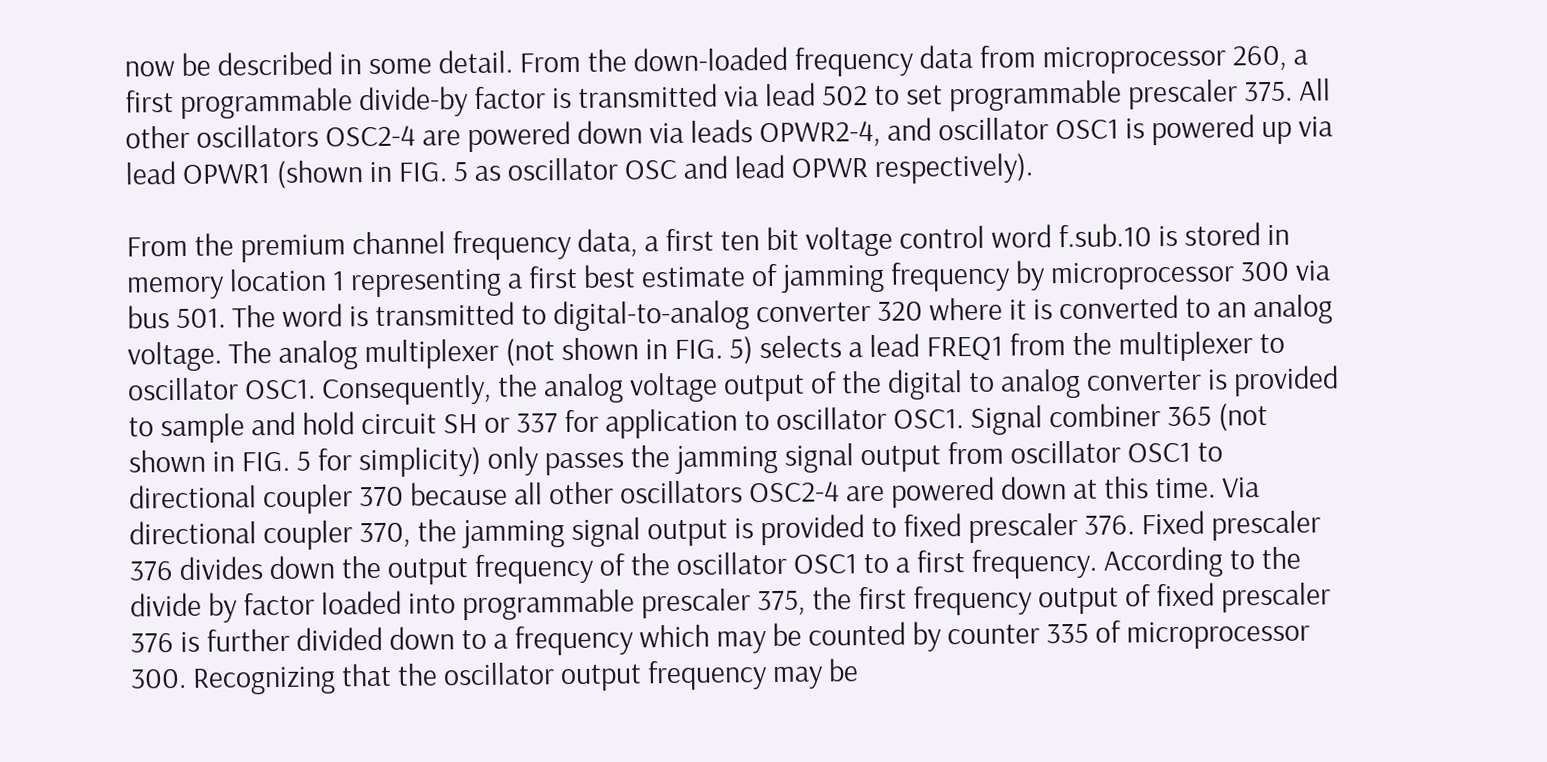now be described in some detail. From the down-loaded frequency data from microprocessor 260, a first programmable divide-by factor is transmitted via lead 502 to set programmable prescaler 375. All other oscillators OSC2-4 are powered down via leads OPWR2-4, and oscillator OSC1 is powered up via lead OPWR1 (shown in FIG. 5 as oscillator OSC and lead OPWR respectively).

From the premium channel frequency data, a first ten bit voltage control word f.sub.10 is stored in memory location 1 representing a first best estimate of jamming frequency by microprocessor 300 via bus 501. The word is transmitted to digital-to-analog converter 320 where it is converted to an analog voltage. The analog multiplexer (not shown in FIG. 5) selects a lead FREQ1 from the multiplexer to oscillator OSC1. Consequently, the analog voltage output of the digital to analog converter is provided to sample and hold circuit SH or 337 for application to oscillator OSC1. Signal combiner 365 (not shown in FIG. 5 for simplicity) only passes the jamming signal output from oscillator OSC1 to directional coupler 370 because all other oscillators OSC2-4 are powered down at this time. Via directional coupler 370, the jamming signal output is provided to fixed prescaler 376. Fixed prescaler 376 divides down the output frequency of the oscillator OSC1 to a first frequency. According to the divide by factor loaded into programmable prescaler 375, the first frequency output of fixed prescaler 376 is further divided down to a frequency which may be counted by counter 335 of microprocessor 300. Recognizing that the oscillator output frequency may be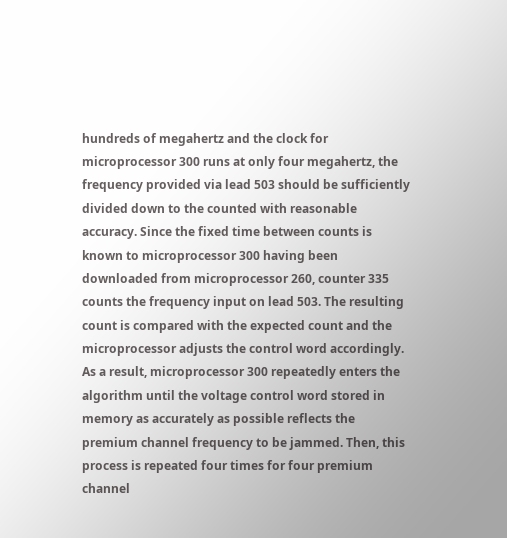hundreds of megahertz and the clock for microprocessor 300 runs at only four megahertz, the frequency provided via lead 503 should be sufficiently divided down to the counted with reasonable accuracy. Since the fixed time between counts is known to microprocessor 300 having been downloaded from microprocessor 260, counter 335 counts the frequency input on lead 503. The resulting count is compared with the expected count and the microprocessor adjusts the control word accordingly. As a result, microprocessor 300 repeatedly enters the algorithm until the voltage control word stored in memory as accurately as possible reflects the premium channel frequency to be jammed. Then, this process is repeated four times for four premium channel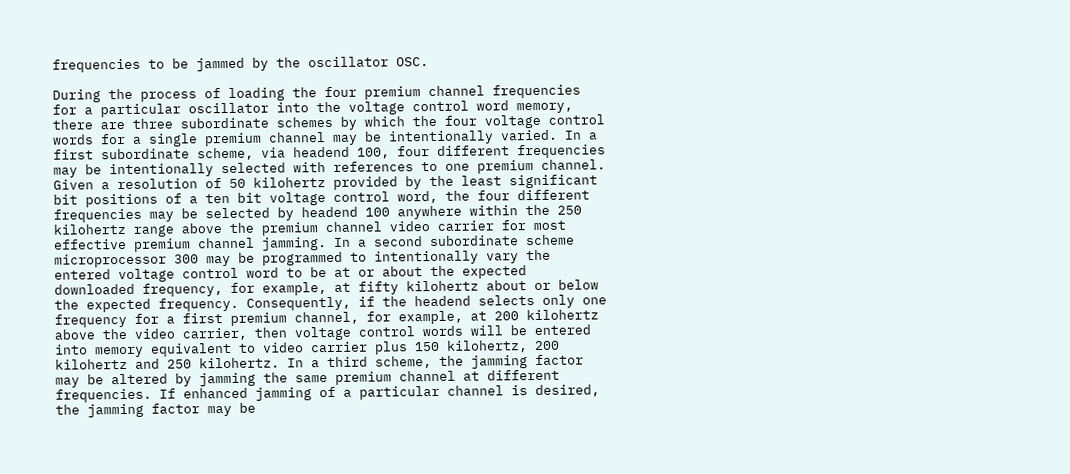frequencies to be jammed by the oscillator OSC.

During the process of loading the four premium channel frequencies for a particular oscillator into the voltage control word memory, there are three subordinate schemes by which the four voltage control words for a single premium channel may be intentionally varied. In a first subordinate scheme, via headend 100, four different frequencies may be intentionally selected with references to one premium channel. Given a resolution of 50 kilohertz provided by the least significant bit positions of a ten bit voltage control word, the four different frequencies may be selected by headend 100 anywhere within the 250 kilohertz range above the premium channel video carrier for most effective premium channel jamming. In a second subordinate scheme microprocessor 300 may be programmed to intentionally vary the entered voltage control word to be at or about the expected downloaded frequency, for example, at fifty kilohertz about or below the expected frequency. Consequently, if the headend selects only one frequency for a first premium channel, for example, at 200 kilohertz above the video carrier, then voltage control words will be entered into memory equivalent to video carrier plus 150 kilohertz, 200 kilohertz and 250 kilohertz. In a third scheme, the jamming factor may be altered by jamming the same premium channel at different frequencies. If enhanced jamming of a particular channel is desired, the jamming factor may be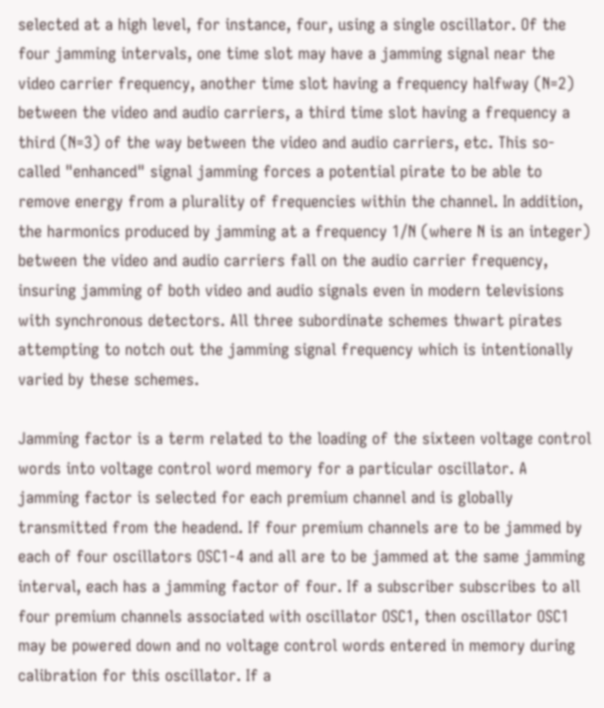selected at a high level, for instance, four, using a single oscillator. Of the four jamming intervals, one time slot may have a jamming signal near the video carrier frequency, another time slot having a frequency halfway (N=2) between the video and audio carriers, a third time slot having a frequency a third (N=3) of the way between the video and audio carriers, etc. This so-called "enhanced" signal jamming forces a potential pirate to be able to remove energy from a plurality of frequencies within the channel. In addition, the harmonics produced by jamming at a frequency 1/N (where N is an integer) between the video and audio carriers fall on the audio carrier frequency, insuring jamming of both video and audio signals even in modern televisions with synchronous detectors. All three subordinate schemes thwart pirates attempting to notch out the jamming signal frequency which is intentionally varied by these schemes.

Jamming factor is a term related to the loading of the sixteen voltage control words into voltage control word memory for a particular oscillator. A jamming factor is selected for each premium channel and is globally transmitted from the headend. If four premium channels are to be jammed by each of four oscillators OSC1-4 and all are to be jammed at the same jamming interval, each has a jamming factor of four. If a subscriber subscribes to all four premium channels associated with oscillator OSC1, then oscillator OSC1 may be powered down and no voltage control words entered in memory during calibration for this oscillator. If a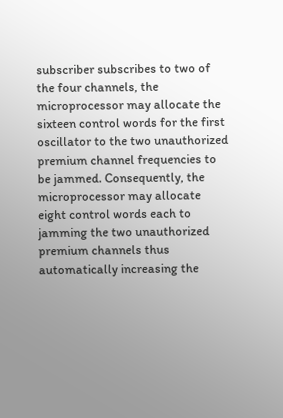subscriber subscribes to two of the four channels, the microprocessor may allocate the sixteen control words for the first oscillator to the two unauthorized premium channel frequencies to be jammed. Consequently, the microprocessor may allocate eight control words each to jamming the two unauthorized premium channels thus automatically increasing the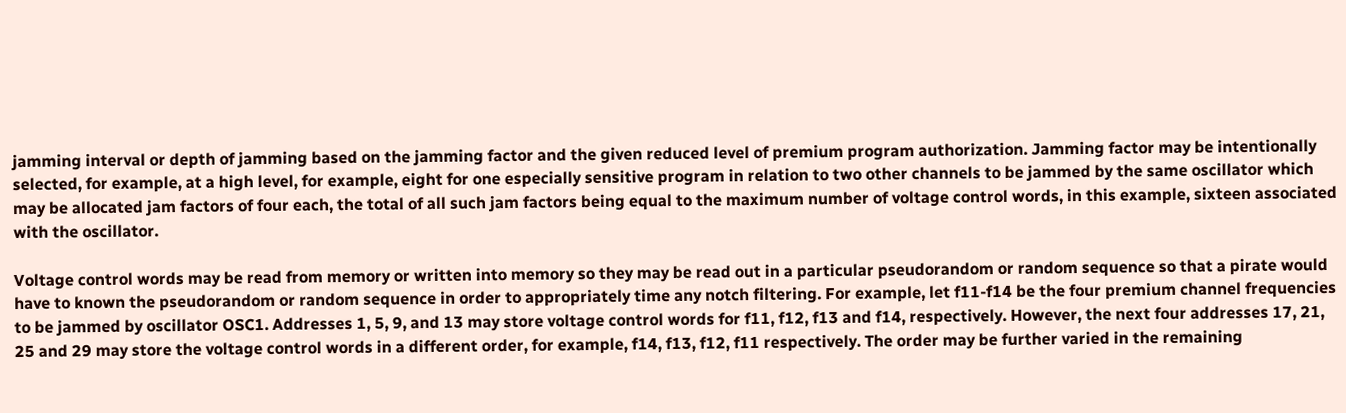jamming interval or depth of jamming based on the jamming factor and the given reduced level of premium program authorization. Jamming factor may be intentionally selected, for example, at a high level, for example, eight for one especially sensitive program in relation to two other channels to be jammed by the same oscillator which may be allocated jam factors of four each, the total of all such jam factors being equal to the maximum number of voltage control words, in this example, sixteen associated with the oscillator.

Voltage control words may be read from memory or written into memory so they may be read out in a particular pseudorandom or random sequence so that a pirate would have to known the pseudorandom or random sequence in order to appropriately time any notch filtering. For example, let f11-f14 be the four premium channel frequencies to be jammed by oscillator OSC1. Addresses 1, 5, 9, and 13 may store voltage control words for f11, f12, f13 and f14, respectively. However, the next four addresses 17, 21, 25 and 29 may store the voltage control words in a different order, for example, f14, f13, f12, f11 respectively. The order may be further varied in the remaining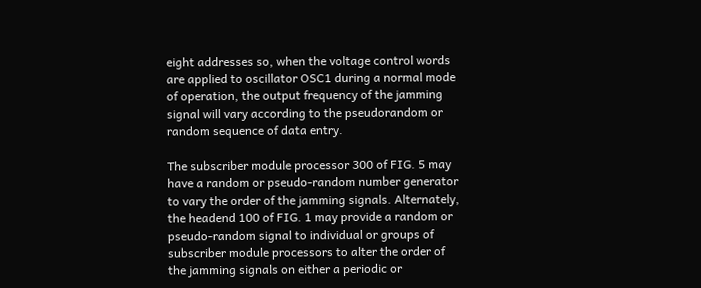eight addresses so, when the voltage control words are applied to oscillator OSC1 during a normal mode of operation, the output frequency of the jamming signal will vary according to the pseudorandom or random sequence of data entry.

The subscriber module processor 300 of FIG. 5 may have a random or pseudo-random number generator to vary the order of the jamming signals. Alternately, the headend 100 of FIG. 1 may provide a random or pseudo-random signal to individual or groups of subscriber module processors to alter the order of the jamming signals on either a periodic or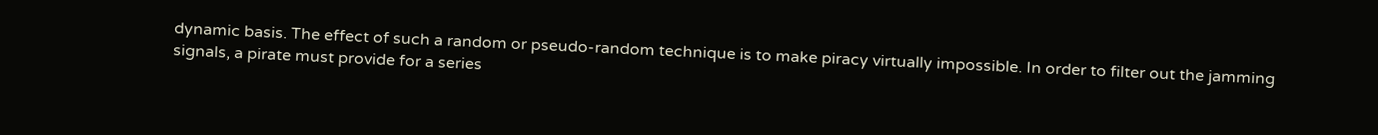dynamic basis. The effect of such a random or pseudo-random technique is to make piracy virtually impossible. In order to filter out the jamming signals, a pirate must provide for a series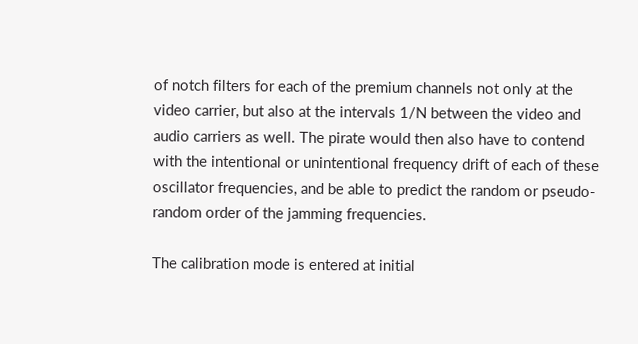of notch filters for each of the premium channels not only at the video carrier, but also at the intervals 1/N between the video and audio carriers as well. The pirate would then also have to contend with the intentional or unintentional frequency drift of each of these oscillator frequencies, and be able to predict the random or pseudo-random order of the jamming frequencies.

The calibration mode is entered at initial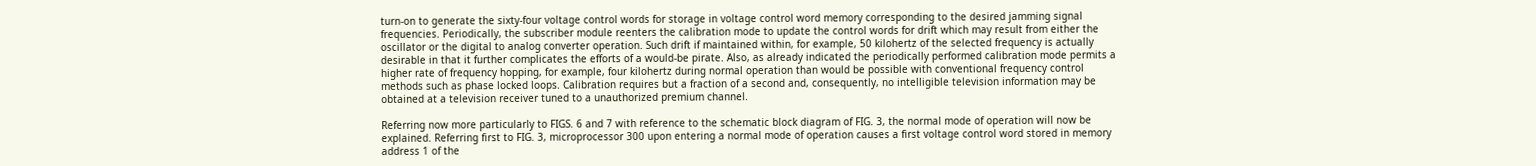turn-on to generate the sixty-four voltage control words for storage in voltage control word memory corresponding to the desired jamming signal frequencies. Periodically, the subscriber module reenters the calibration mode to update the control words for drift which may result from either the oscillator or the digital to analog converter operation. Such drift if maintained within, for example, 50 kilohertz of the selected frequency is actually desirable in that it further complicates the efforts of a would-be pirate. Also, as already indicated the periodically performed calibration mode permits a higher rate of frequency hopping, for example, four kilohertz during normal operation than would be possible with conventional frequency control methods such as phase locked loops. Calibration requires but a fraction of a second and, consequently, no intelligible television information may be obtained at a television receiver tuned to a unauthorized premium channel.

Referring now more particularly to FIGS. 6 and 7 with reference to the schematic block diagram of FIG. 3, the normal mode of operation will now be explained. Referring first to FIG. 3, microprocessor 300 upon entering a normal mode of operation causes a first voltage control word stored in memory address 1 of the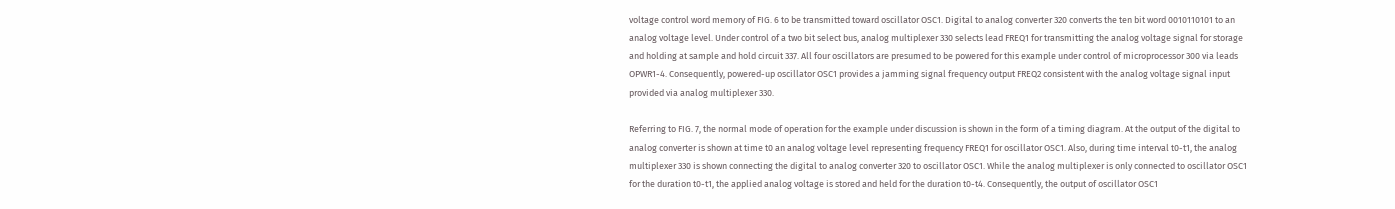voltage control word memory of FIG. 6 to be transmitted toward oscillator OSC1. Digital to analog converter 320 converts the ten bit word 0010110101 to an analog voltage level. Under control of a two bit select bus, analog multiplexer 330 selects lead FREQ1 for transmitting the analog voltage signal for storage and holding at sample and hold circuit 337. All four oscillators are presumed to be powered for this example under control of microprocessor 300 via leads OPWR1-4. Consequently, powered-up oscillator OSC1 provides a jamming signal frequency output FREQ2 consistent with the analog voltage signal input provided via analog multiplexer 330.

Referring to FIG. 7, the normal mode of operation for the example under discussion is shown in the form of a timing diagram. At the output of the digital to analog converter is shown at time t0 an analog voltage level representing frequency FREQ1 for oscillator OSC1. Also, during time interval t0-t1, the analog multiplexer 330 is shown connecting the digital to analog converter 320 to oscillator OSC1. While the analog multiplexer is only connected to oscillator OSC1 for the duration t0-t1, the applied analog voltage is stored and held for the duration t0-t4. Consequently, the output of oscillator OSC1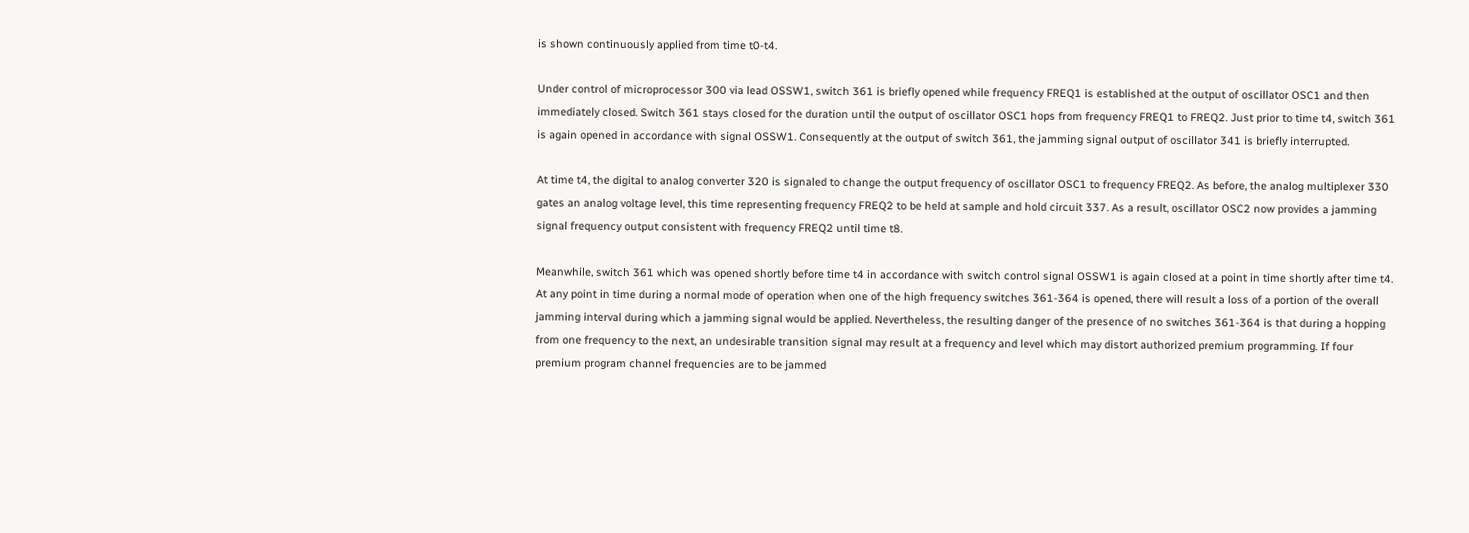is shown continuously applied from time t0-t4.

Under control of microprocessor 300 via lead OSSW1, switch 361 is briefly opened while frequency FREQ1 is established at the output of oscillator OSC1 and then immediately closed. Switch 361 stays closed for the duration until the output of oscillator OSC1 hops from frequency FREQ1 to FREQ2. Just prior to time t4, switch 361 is again opened in accordance with signal OSSW1. Consequently at the output of switch 361, the jamming signal output of oscillator 341 is briefly interrupted.

At time t4, the digital to analog converter 320 is signaled to change the output frequency of oscillator OSC1 to frequency FREQ2. As before, the analog multiplexer 330 gates an analog voltage level, this time representing frequency FREQ2 to be held at sample and hold circuit 337. As a result, oscillator OSC2 now provides a jamming signal frequency output consistent with frequency FREQ2 until time t8.

Meanwhile, switch 361 which was opened shortly before time t4 in accordance with switch control signal OSSW1 is again closed at a point in time shortly after time t4. At any point in time during a normal mode of operation when one of the high frequency switches 361-364 is opened, there will result a loss of a portion of the overall jamming interval during which a jamming signal would be applied. Nevertheless, the resulting danger of the presence of no switches 361-364 is that during a hopping from one frequency to the next, an undesirable transition signal may result at a frequency and level which may distort authorized premium programming. If four premium program channel frequencies are to be jammed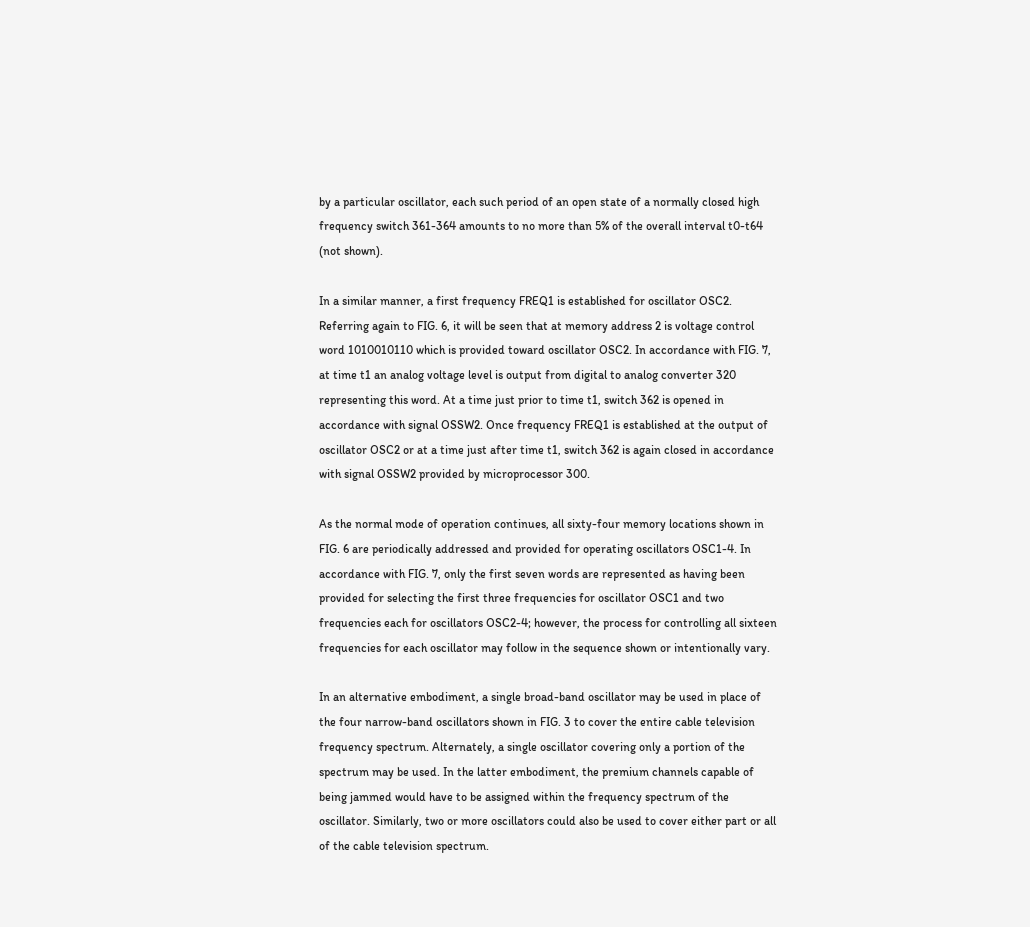by a particular oscillator, each such period of an open state of a normally closed high frequency switch 361-364 amounts to no more than 5% of the overall interval t0-t64 (not shown).

In a similar manner, a first frequency FREQ1 is established for oscillator OSC2. Referring again to FIG. 6, it will be seen that at memory address 2 is voltage control word 1010010110 which is provided toward oscillator OSC2. In accordance with FIG. 7, at time t1 an analog voltage level is output from digital to analog converter 320 representing this word. At a time just prior to time t1, switch 362 is opened in accordance with signal OSSW2. Once frequency FREQ1 is established at the output of oscillator OSC2 or at a time just after time t1, switch 362 is again closed in accordance with signal OSSW2 provided by microprocessor 300.

As the normal mode of operation continues, all sixty-four memory locations shown in FIG. 6 are periodically addressed and provided for operating oscillators OSC1-4. In accordance with FIG. 7, only the first seven words are represented as having been provided for selecting the first three frequencies for oscillator OSC1 and two frequencies each for oscillators OSC2-4; however, the process for controlling all sixteen frequencies for each oscillator may follow in the sequence shown or intentionally vary.

In an alternative embodiment, a single broad-band oscillator may be used in place of the four narrow-band oscillators shown in FIG. 3 to cover the entire cable television frequency spectrum. Alternately, a single oscillator covering only a portion of the spectrum may be used. In the latter embodiment, the premium channels capable of being jammed would have to be assigned within the frequency spectrum of the oscillator. Similarly, two or more oscillators could also be used to cover either part or all of the cable television spectrum.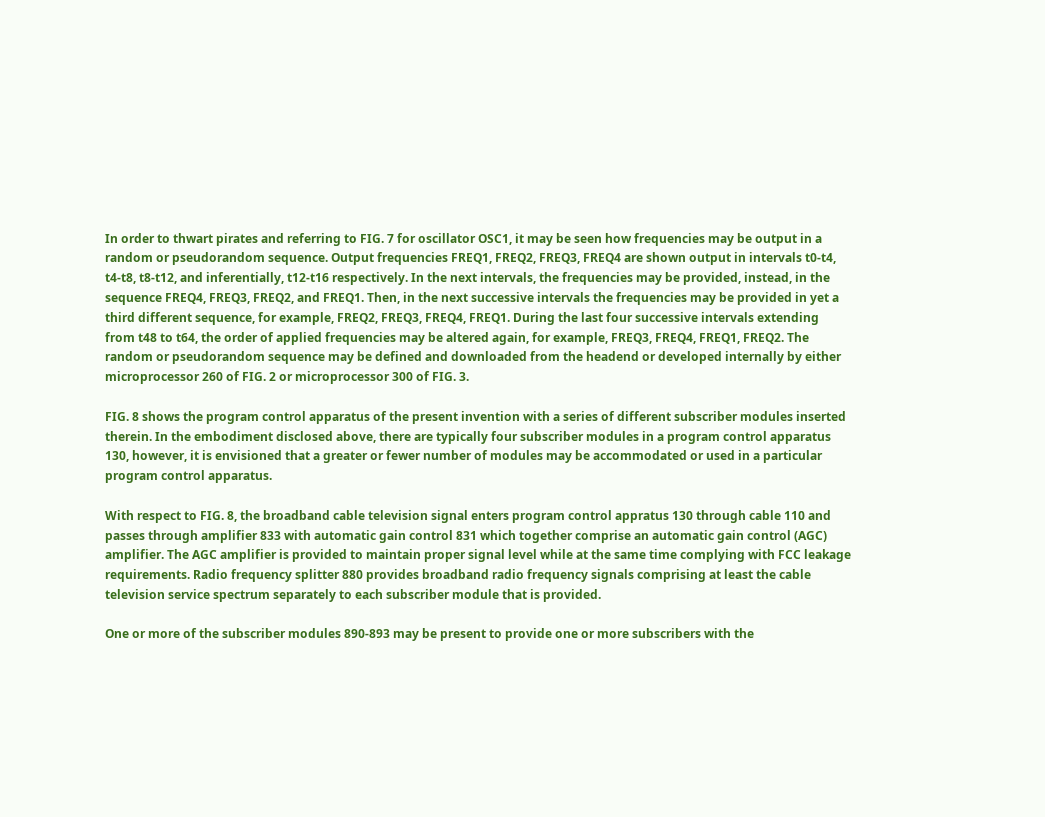In order to thwart pirates and referring to FIG. 7 for oscillator OSC1, it may be seen how frequencies may be output in a random or pseudorandom sequence. Output frequencies FREQ1, FREQ2, FREQ3, FREQ4 are shown output in intervals t0-t4, t4-t8, t8-t12, and inferentially, t12-t16 respectively. In the next intervals, the frequencies may be provided, instead, in the sequence FREQ4, FREQ3, FREQ2, and FREQ1. Then, in the next successive intervals the frequencies may be provided in yet a third different sequence, for example, FREQ2, FREQ3, FREQ4, FREQ1. During the last four successive intervals extending from t48 to t64, the order of applied frequencies may be altered again, for example, FREQ3, FREQ4, FREQ1, FREQ2. The random or pseudorandom sequence may be defined and downloaded from the headend or developed internally by either microprocessor 260 of FIG. 2 or microprocessor 300 of FIG. 3.

FIG. 8 shows the program control apparatus of the present invention with a series of different subscriber modules inserted therein. In the embodiment disclosed above, there are typically four subscriber modules in a program control apparatus 130, however, it is envisioned that a greater or fewer number of modules may be accommodated or used in a particular program control apparatus.

With respect to FIG. 8, the broadband cable television signal enters program control appratus 130 through cable 110 and passes through amplifier 833 with automatic gain control 831 which together comprise an automatic gain control (AGC) amplifier. The AGC amplifier is provided to maintain proper signal level while at the same time complying with FCC leakage requirements. Radio frequency splitter 880 provides broadband radio frequency signals comprising at least the cable television service spectrum separately to each subscriber module that is provided.

One or more of the subscriber modules 890-893 may be present to provide one or more subscribers with the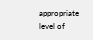appropriate level of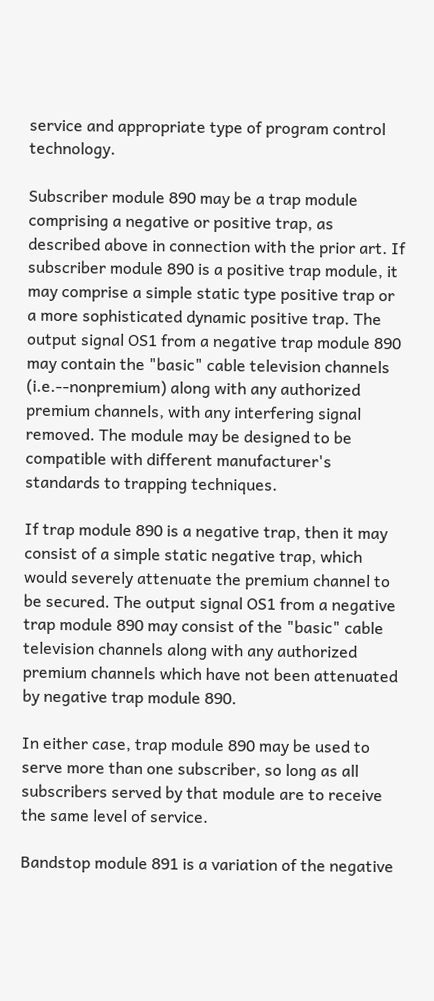service and appropriate type of program control technology.

Subscriber module 890 may be a trap module comprising a negative or positive trap, as described above in connection with the prior art. If subscriber module 890 is a positive trap module, it may comprise a simple static type positive trap or a more sophisticated dynamic positive trap. The output signal OS1 from a negative trap module 890 may contain the "basic" cable television channels (i.e.--nonpremium) along with any authorized premium channels, with any interfering signal removed. The module may be designed to be compatible with different manufacturer's standards to trapping techniques.

If trap module 890 is a negative trap, then it may consist of a simple static negative trap, which would severely attenuate the premium channel to be secured. The output signal OS1 from a negative trap module 890 may consist of the "basic" cable television channels along with any authorized premium channels which have not been attenuated by negative trap module 890.

In either case, trap module 890 may be used to serve more than one subscriber, so long as all subscribers served by that module are to receive the same level of service.

Bandstop module 891 is a variation of the negative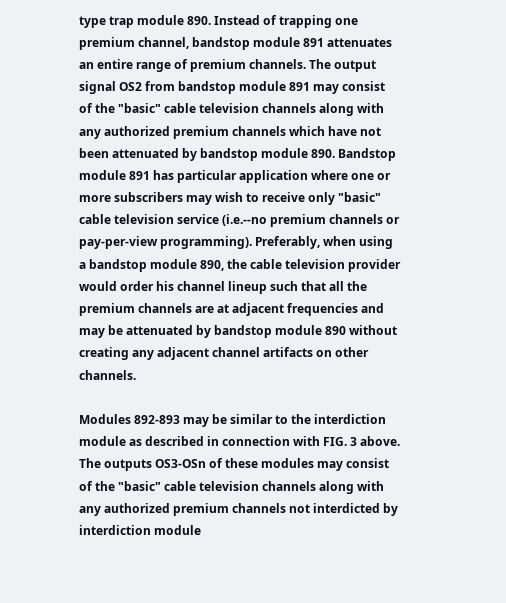type trap module 890. Instead of trapping one premium channel, bandstop module 891 attenuates an entire range of premium channels. The output signal OS2 from bandstop module 891 may consist of the "basic" cable television channels along with any authorized premium channels which have not been attenuated by bandstop module 890. Bandstop module 891 has particular application where one or more subscribers may wish to receive only "basic" cable television service (i.e.--no premium channels or pay-per-view programming). Preferably, when using a bandstop module 890, the cable television provider would order his channel lineup such that all the premium channels are at adjacent frequencies and may be attenuated by bandstop module 890 without creating any adjacent channel artifacts on other channels.

Modules 892-893 may be similar to the interdiction module as described in connection with FIG. 3 above. The outputs OS3-OSn of these modules may consist of the "basic" cable television channels along with any authorized premium channels not interdicted by interdiction module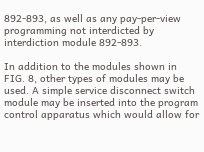892-893, as well as any pay-per-view programming not interdicted by interdiction module 892-893.

In addition to the modules shown in FIG. 8, other types of modules may be used. A simple service disconnect switch module may be inserted into the program control apparatus which would allow for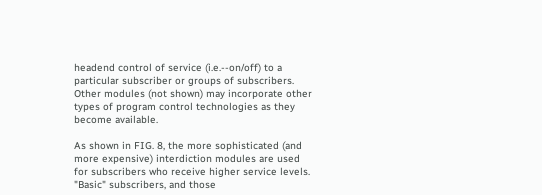headend control of service (i.e.--on/off) to a particular subscriber or groups of subscribers. Other modules (not shown) may incorporate other types of program control technologies as they become available.

As shown in FIG. 8, the more sophisticated (and more expensive) interdiction modules are used for subscribers who receive higher service levels. "Basic" subscribers, and those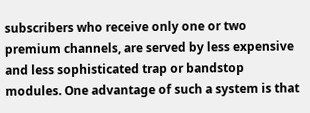subscribers who receive only one or two premium channels, are served by less expensive and less sophisticated trap or bandstop modules. One advantage of such a system is that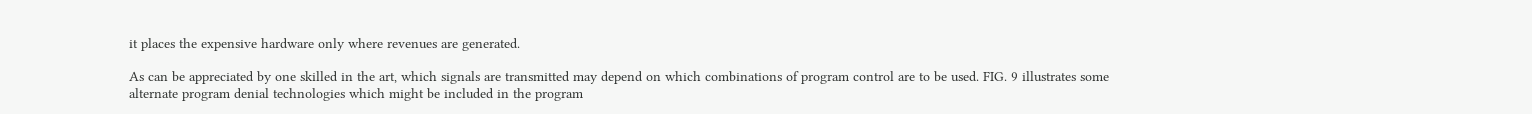it places the expensive hardware only where revenues are generated.

As can be appreciated by one skilled in the art, which signals are transmitted may depend on which combinations of program control are to be used. FIG. 9 illustrates some alternate program denial technologies which might be included in the program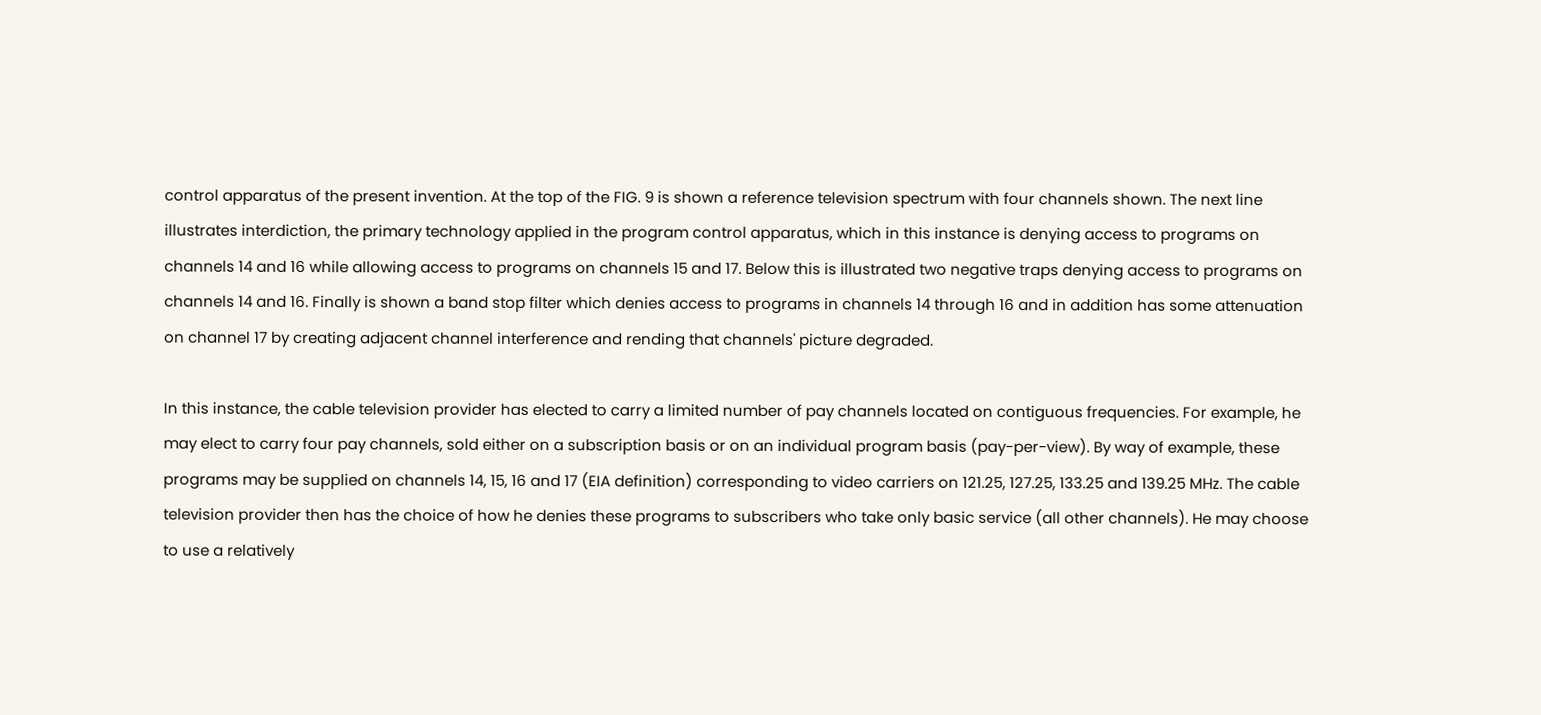control apparatus of the present invention. At the top of the FIG. 9 is shown a reference television spectrum with four channels shown. The next line illustrates interdiction, the primary technology applied in the program control apparatus, which in this instance is denying access to programs on channels 14 and 16 while allowing access to programs on channels 15 and 17. Below this is illustrated two negative traps denying access to programs on channels 14 and 16. Finally is shown a band stop filter which denies access to programs in channels 14 through 16 and in addition has some attenuation on channel 17 by creating adjacent channel interference and rending that channels' picture degraded.

In this instance, the cable television provider has elected to carry a limited number of pay channels located on contiguous frequencies. For example, he may elect to carry four pay channels, sold either on a subscription basis or on an individual program basis (pay-per-view). By way of example, these programs may be supplied on channels 14, 15, 16 and 17 (EIA definition) corresponding to video carriers on 121.25, 127.25, 133.25 and 139.25 MHz. The cable television provider then has the choice of how he denies these programs to subscribers who take only basic service (all other channels). He may choose to use a relatively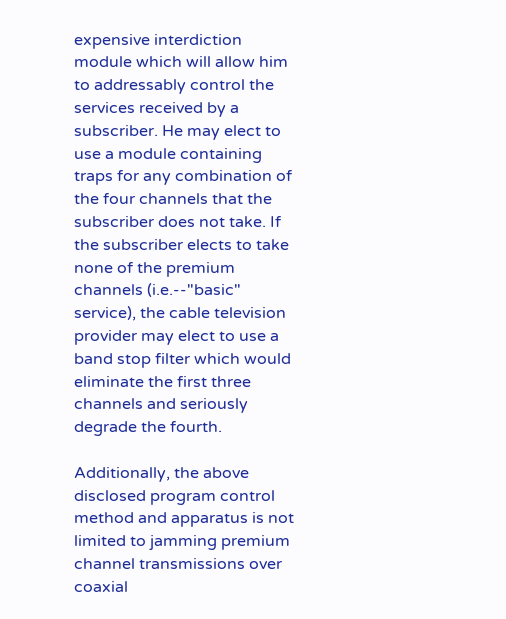expensive interdiction module which will allow him to addressably control the services received by a subscriber. He may elect to use a module containing traps for any combination of the four channels that the subscriber does not take. If the subscriber elects to take none of the premium channels (i.e.--"basic" service), the cable television provider may elect to use a band stop filter which would eliminate the first three channels and seriously degrade the fourth.

Additionally, the above disclosed program control method and apparatus is not limited to jamming premium channel transmissions over coaxial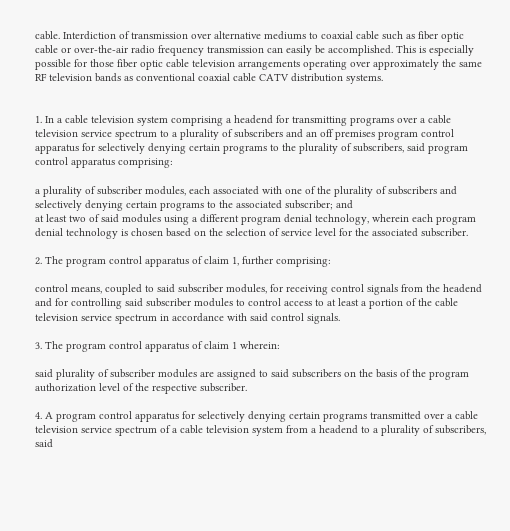cable. Interdiction of transmission over alternative mediums to coaxial cable such as fiber optic cable or over-the-air radio frequency transmission can easily be accomplished. This is especially possible for those fiber optic cable television arrangements operating over approximately the same RF television bands as conventional coaxial cable CATV distribution systems.


1. In a cable television system comprising a headend for transmitting programs over a cable television service spectrum to a plurality of subscribers and an off premises program control apparatus for selectively denying certain programs to the plurality of subscribers, said program control apparatus comprising:

a plurality of subscriber modules, each associated with one of the plurality of subscribers and selectively denying certain programs to the associated subscriber; and
at least two of said modules using a different program denial technology, wherein each program denial technology is chosen based on the selection of service level for the associated subscriber.

2. The program control apparatus of claim 1, further comprising:

control means, coupled to said subscriber modules, for receiving control signals from the headend and for controlling said subscriber modules to control access to at least a portion of the cable television service spectrum in accordance with said control signals.

3. The program control apparatus of claim 1 wherein:

said plurality of subscriber modules are assigned to said subscribers on the basis of the program authorization level of the respective subscriber.

4. A program control apparatus for selectively denying certain programs transmitted over a cable television service spectrum of a cable television system from a headend to a plurality of subscribers, said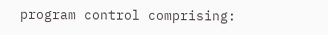program control comprising: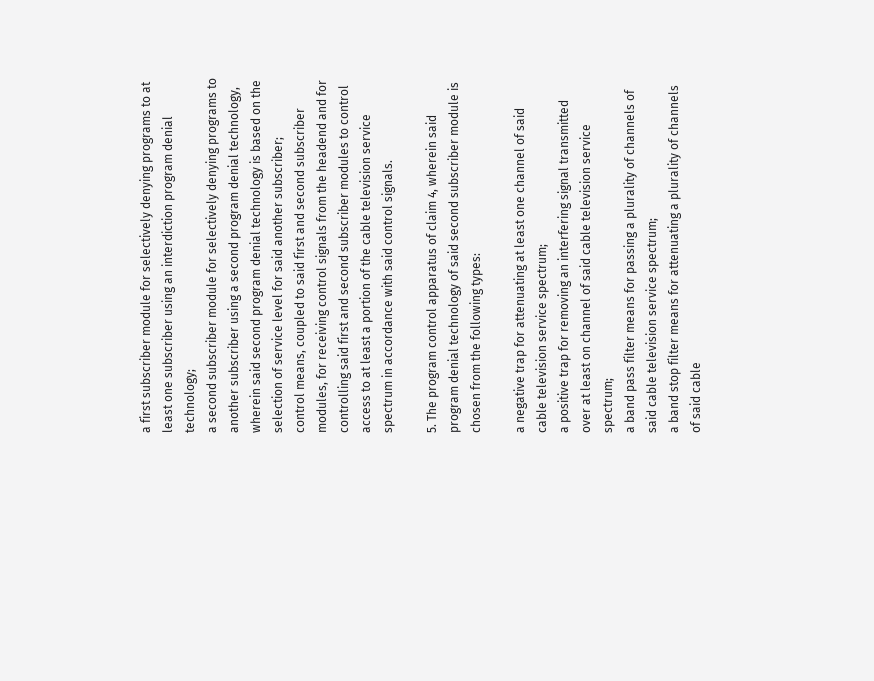a first subscriber module for selectively denying programs to at least one subscriber using an interdiction program denial technology;
a second subscriber module for selectively denying programs to another subscriber using a second program denial technology, wherein said second program denial technology is based on the selection of service level for said another subscriber;
control means, coupled to said first and second subscriber modules, for receiving control signals from the headend and for controlling said first and second subscriber modules to control access to at least a portion of the cable television service spectrum in accordance with said control signals.

5. The program control apparatus of claim 4, wherein said program denial technology of said second subscriber module is chosen from the following types:

a negative trap for attenuating at least one channel of said cable television service spectrum;
a positive trap for removing an interfering signal transmitted over at least on channel of said cable television service spectrum;
a band pass filter means for passing a plurality of channels of said cable television service spectrum;
a band stop filter means for attenuating a plurality of channels of said cable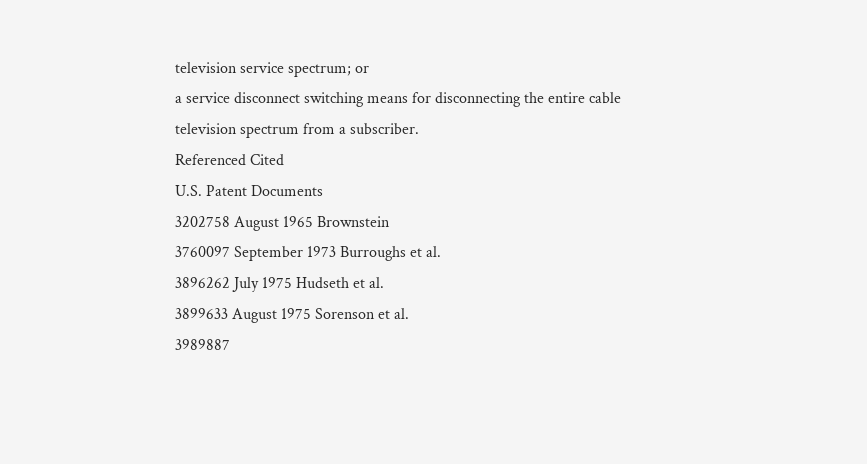television service spectrum; or
a service disconnect switching means for disconnecting the entire cable television spectrum from a subscriber.
Referenced Cited
U.S. Patent Documents
3202758 August 1965 Brownstein
3760097 September 1973 Burroughs et al.
3896262 July 1975 Hudseth et al.
3899633 August 1975 Sorenson et al.
3989887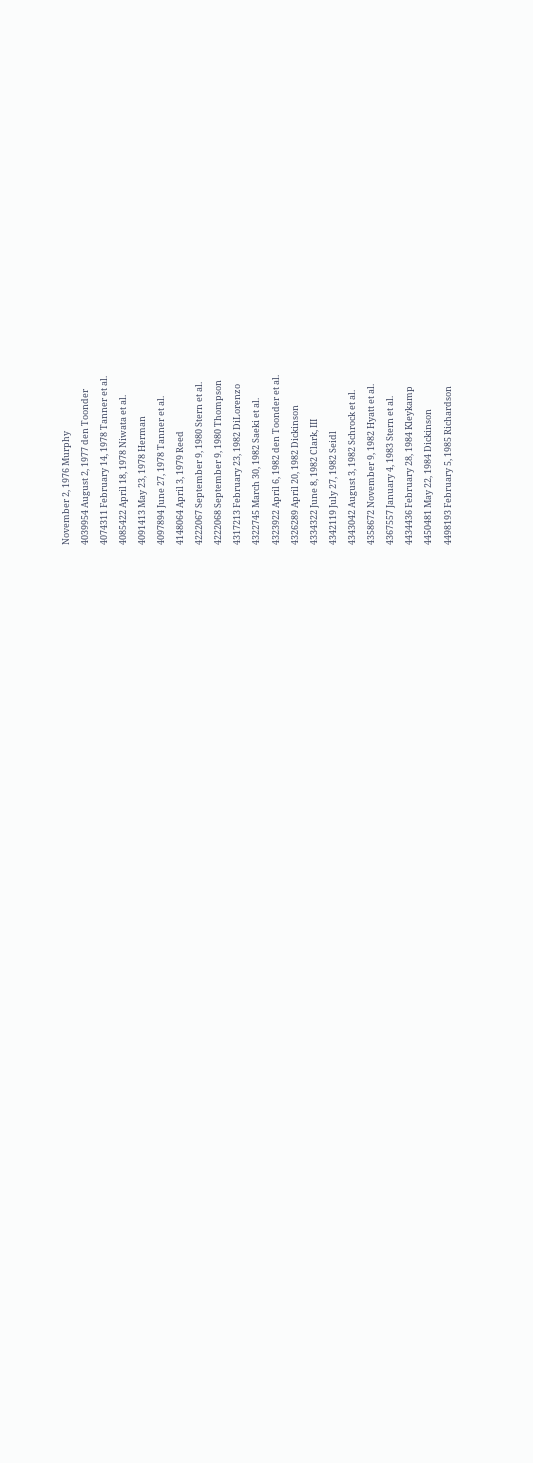November 2, 1976 Murphy
4039954 August 2, 1977 den Toonder
4074311 February 14, 1978 Tanner et al.
4085422 April 18, 1978 Niwata et al.
4091413 May 23, 1978 Herman
4097894 June 27, 1978 Tanner et al.
4148064 April 3, 1979 Reed
4222067 September 9, 1980 Stern et al.
4222068 September 9, 1980 Thompson
4317213 February 23, 1982 DiLorenzo
4322745 March 30, 1982 Saeki et al.
4323922 April 6, 1982 den Toonder et al.
4326289 April 20, 1982 Dickinson
4334322 June 8, 1982 Clark, III
4342119 July 27, 1982 Seidl
4343042 August 3, 1982 Schrock et al.
4358672 November 9, 1982 Hyatt et al.
4367557 January 4, 1983 Stern et al.
4434436 February 28, 1984 Kleykamp
4450481 May 22, 1984 Dickinson
4498193 February 5, 1985 Richardson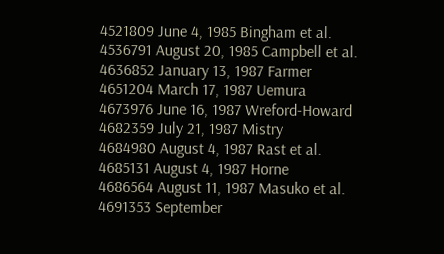4521809 June 4, 1985 Bingham et al.
4536791 August 20, 1985 Campbell et al.
4636852 January 13, 1987 Farmer
4651204 March 17, 1987 Uemura
4673976 June 16, 1987 Wreford-Howard
4682359 July 21, 1987 Mistry
4684980 August 4, 1987 Rast et al.
4685131 August 4, 1987 Horne
4686564 August 11, 1987 Masuko et al.
4691353 September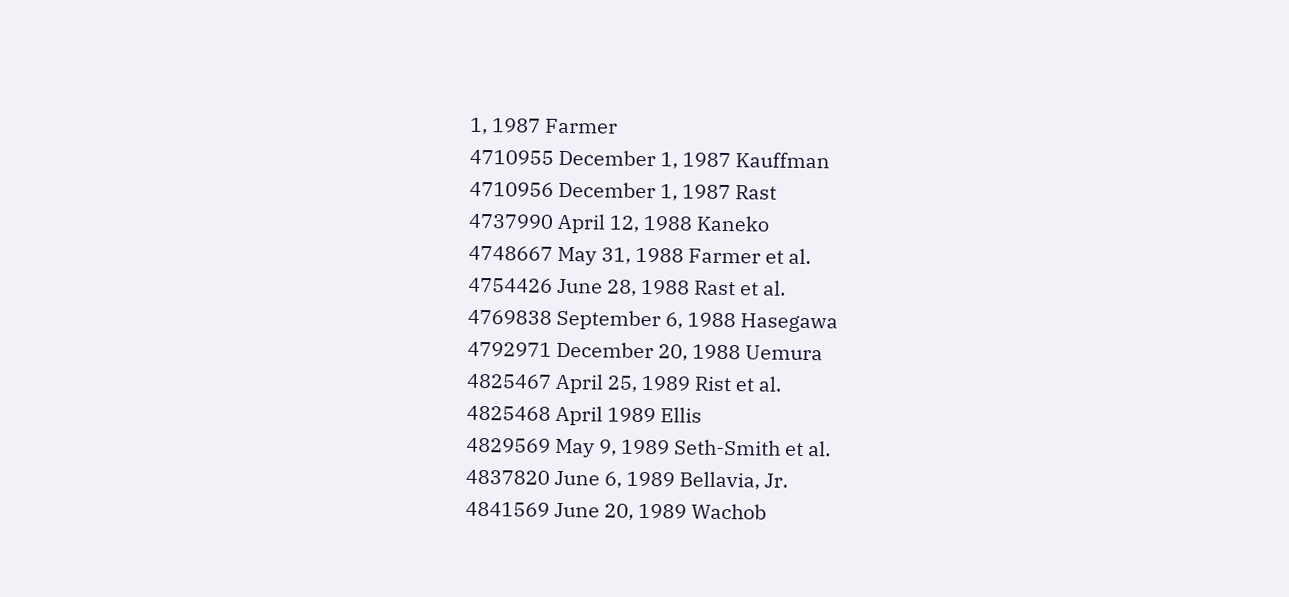1, 1987 Farmer
4710955 December 1, 1987 Kauffman
4710956 December 1, 1987 Rast
4737990 April 12, 1988 Kaneko
4748667 May 31, 1988 Farmer et al.
4754426 June 28, 1988 Rast et al.
4769838 September 6, 1988 Hasegawa
4792971 December 20, 1988 Uemura
4825467 April 25, 1989 Rist et al.
4825468 April 1989 Ellis
4829569 May 9, 1989 Seth-Smith et al.
4837820 June 6, 1989 Bellavia, Jr.
4841569 June 20, 1989 Wachob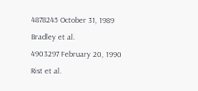4878245 October 31, 1989 Bradley et al.
4903297 February 20, 1990 Rist et al.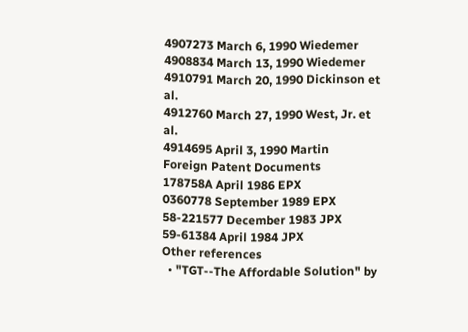4907273 March 6, 1990 Wiedemer
4908834 March 13, 1990 Wiedemer
4910791 March 20, 1990 Dickinson et al.
4912760 March 27, 1990 West, Jr. et al.
4914695 April 3, 1990 Martin
Foreign Patent Documents
178758A April 1986 EPX
0360778 September 1989 EPX
58-221577 December 1983 JPX
59-61384 April 1984 JPX
Other references
  • "TGT--The Affordable Solution" by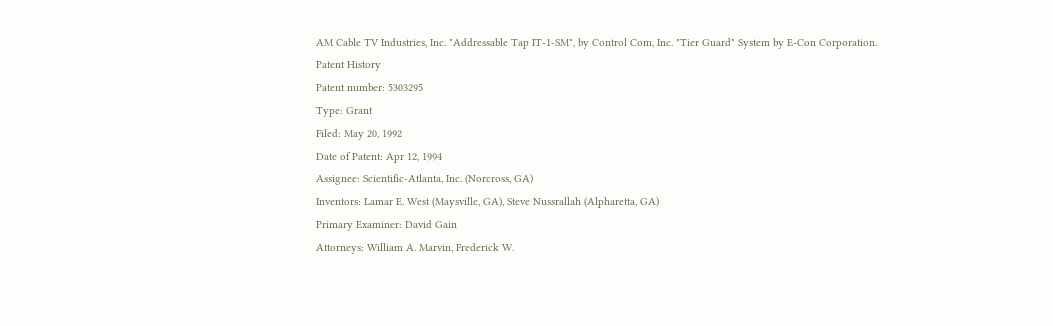AM Cable TV Industries, Inc. "Addressable Tap IT-1-SM", by Control Com, Inc. "Tier Guard" System by E-Con Corporation.
Patent History
Patent number: 5303295
Type: Grant
Filed: May 20, 1992
Date of Patent: Apr 12, 1994
Assignee: Scientific-Atlanta, Inc. (Norcross, GA)
Inventors: Lamar E. West (Maysville, GA), Steve Nussrallah (Alpharetta, GA)
Primary Examiner: David Gain
Attorneys: William A. Marvin, Frederick W.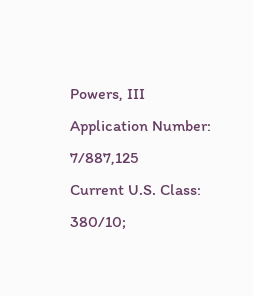Powers, III
Application Number: 7/887,125
Current U.S. Class: 380/10;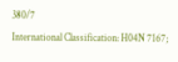380/7
International Classification: H04N 7167;